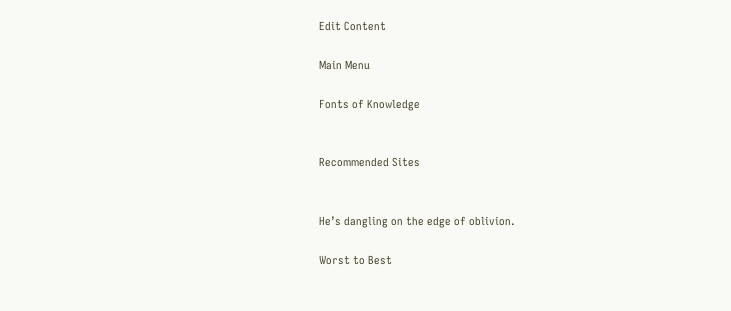Edit Content

Main Menu

Fonts of Knowledge


Recommended Sites


He’s dangling on the edge of oblivion.

Worst to Best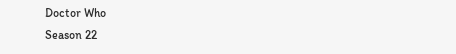Doctor Who
Season 22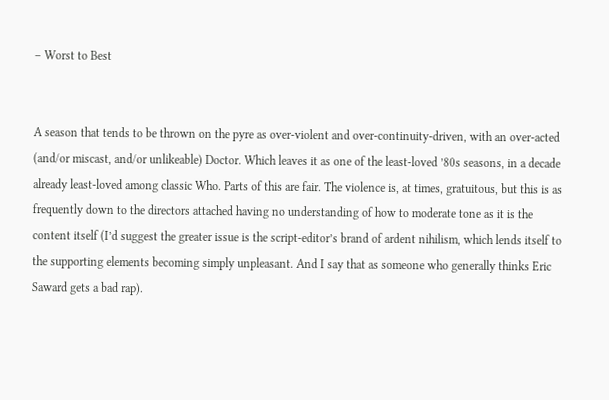– Worst to Best


A season that tends to be thrown on the pyre as over-violent and over-continuity-driven, with an over-acted (and/or miscast, and/or unlikeable) Doctor. Which leaves it as one of the least-loved ’80s seasons, in a decade already least-loved among classic Who. Parts of this are fair. The violence is, at times, gratuitous, but this is as frequently down to the directors attached having no understanding of how to moderate tone as it is the content itself (I’d suggest the greater issue is the script-editor’s brand of ardent nihilism, which lends itself to the supporting elements becoming simply unpleasant. And I say that as someone who generally thinks Eric Saward gets a bad rap).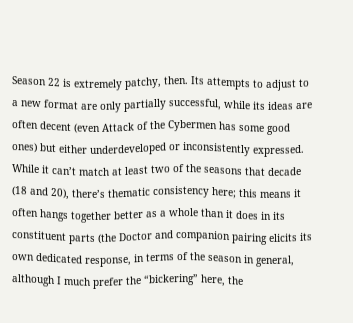Season 22 is extremely patchy, then. Its attempts to adjust to a new format are only partially successful, while its ideas are often decent (even Attack of the Cybermen has some good ones) but either underdeveloped or inconsistently expressed. While it can’t match at least two of the seasons that decade (18 and 20), there’s thematic consistency here; this means it often hangs together better as a whole than it does in its constituent parts (the Doctor and companion pairing elicits its own dedicated response, in terms of the season in general, although I much prefer the “bickering” here, the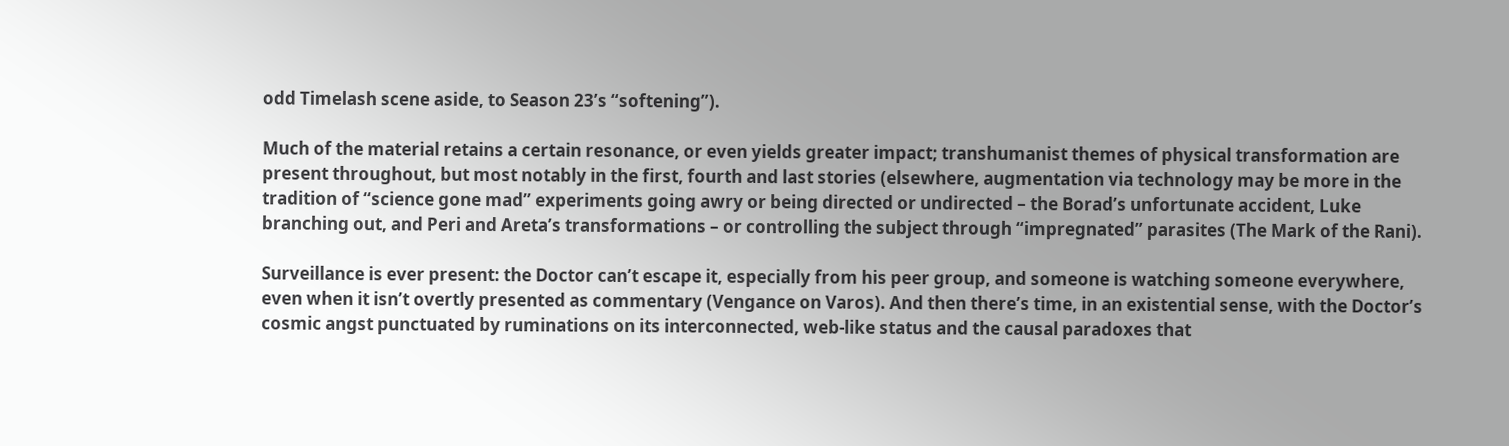odd Timelash scene aside, to Season 23’s “softening”).

Much of the material retains a certain resonance, or even yields greater impact; transhumanist themes of physical transformation are present throughout, but most notably in the first, fourth and last stories (elsewhere, augmentation via technology may be more in the tradition of “science gone mad” experiments going awry or being directed or undirected – the Borad’s unfortunate accident, Luke branching out, and Peri and Areta’s transformations – or controlling the subject through “impregnated” parasites (The Mark of the Rani).

Surveillance is ever present: the Doctor can’t escape it, especially from his peer group, and someone is watching someone everywhere, even when it isn’t overtly presented as commentary (Vengance on Varos). And then there’s time, in an existential sense, with the Doctor’s cosmic angst punctuated by ruminations on its interconnected, web-like status and the causal paradoxes that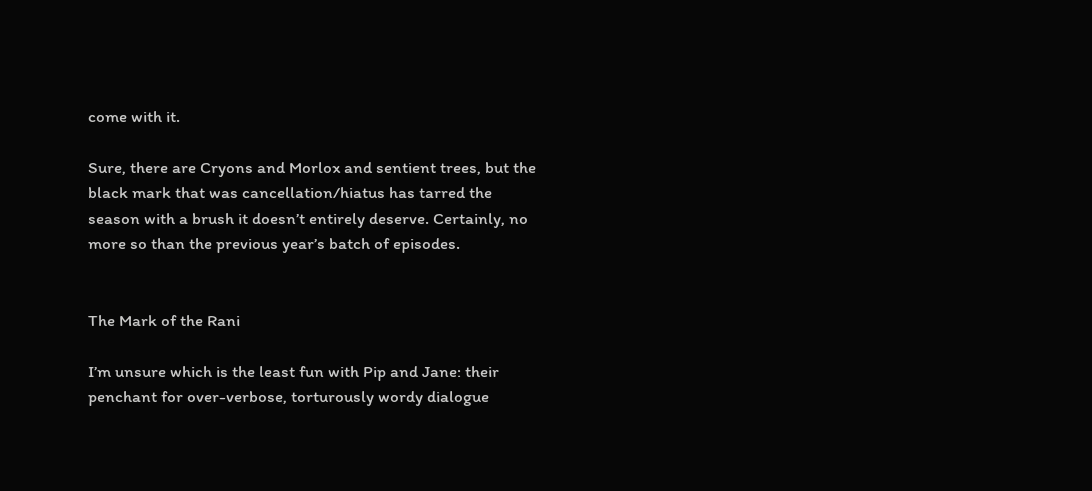come with it.

Sure, there are Cryons and Morlox and sentient trees, but the black mark that was cancellation/hiatus has tarred the season with a brush it doesn’t entirely deserve. Certainly, no more so than the previous year’s batch of episodes.


The Mark of the Rani

I’m unsure which is the least fun with Pip and Jane: their penchant for over-verbose, torturously wordy dialogue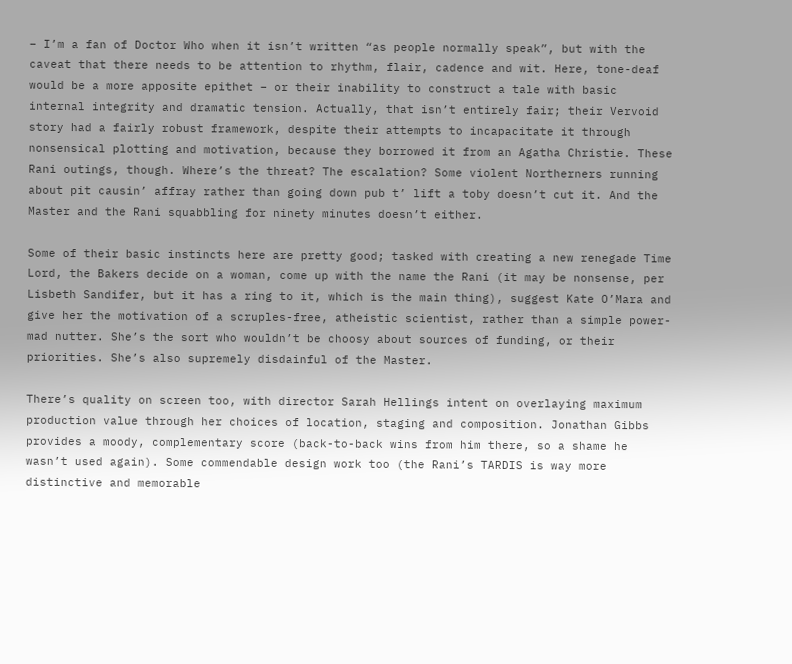– I’m a fan of Doctor Who when it isn’t written “as people normally speak”, but with the caveat that there needs to be attention to rhythm, flair, cadence and wit. Here, tone-deaf would be a more apposite epithet – or their inability to construct a tale with basic internal integrity and dramatic tension. Actually, that isn’t entirely fair; their Vervoid story had a fairly robust framework, despite their attempts to incapacitate it through nonsensical plotting and motivation, because they borrowed it from an Agatha Christie. These Rani outings, though. Where’s the threat? The escalation? Some violent Northerners running about pit causin’ affray rather than going down pub t’ lift a toby doesn’t cut it. And the Master and the Rani squabbling for ninety minutes doesn’t either.

Some of their basic instincts here are pretty good; tasked with creating a new renegade Time Lord, the Bakers decide on a woman, come up with the name the Rani (it may be nonsense, per Lisbeth Sandifer, but it has a ring to it, which is the main thing), suggest Kate O’Mara and give her the motivation of a scruples-free, atheistic scientist, rather than a simple power-mad nutter. She’s the sort who wouldn’t be choosy about sources of funding, or their priorities. She’s also supremely disdainful of the Master.

There’s quality on screen too, with director Sarah Hellings intent on overlaying maximum production value through her choices of location, staging and composition. Jonathan Gibbs provides a moody, complementary score (back-to-back wins from him there, so a shame he wasn’t used again). Some commendable design work too (the Rani’s TARDIS is way more distinctive and memorable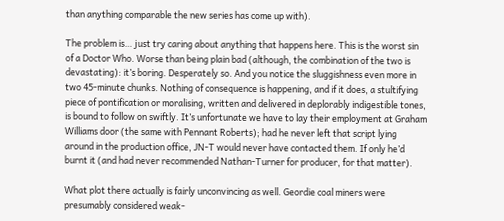than anything comparable the new series has come up with).

The problem is… just try caring about anything that happens here. This is the worst sin of a Doctor Who. Worse than being plain bad (although, the combination of the two is devastating): it’s boring. Desperately so. And you notice the sluggishness even more in two 45-minute chunks. Nothing of consequence is happening, and if it does, a stultifying piece of pontification or moralising, written and delivered in deplorably indigestible tones, is bound to follow on swiftly. It’s unfortunate we have to lay their employment at Graham Williams door (the same with Pennant Roberts); had he never left that script lying around in the production office, JN-T would never have contacted them. If only he’d burnt it (and had never recommended Nathan-Turner for producer, for that matter).

What plot there actually is fairly unconvincing as well. Geordie coal miners were presumably considered weak-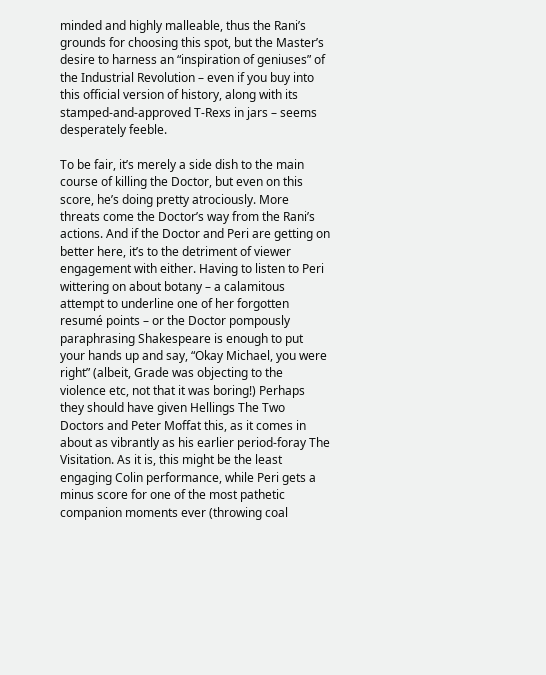minded and highly malleable, thus the Rani’s grounds for choosing this spot, but the Master’s desire to harness an “inspiration of geniuses” of the Industrial Revolution – even if you buy into this official version of history, along with its stamped-and-approved T-Rexs in jars – seems desperately feeble.

To be fair, it’s merely a side dish to the main course of killing the Doctor, but even on this score, he’s doing pretty atrociously. More threats come the Doctor’s way from the Rani’s actions. And if the Doctor and Peri are getting on better here, it’s to the detriment of viewer engagement with either. Having to listen to Peri wittering on about botany – a calamitous attempt to underline one of her forgotten resumé points – or the Doctor pompously paraphrasing Shakespeare is enough to put your hands up and say, “Okay Michael, you were right” (albeit, Grade was objecting to the violence etc, not that it was boring!) Perhaps they should have given Hellings The Two Doctors and Peter Moffat this, as it comes in about as vibrantly as his earlier period-foray The Visitation. As it is, this might be the least engaging Colin performance, while Peri gets a minus score for one of the most pathetic companion moments ever (throwing coal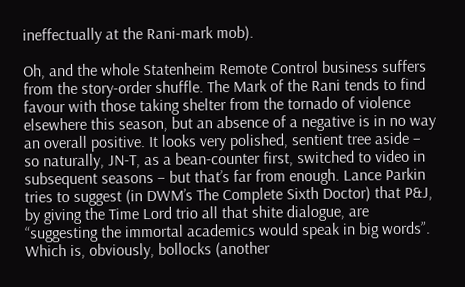ineffectually at the Rani-mark mob).

Oh, and the whole Statenheim Remote Control business suffers from the story-order shuffle. The Mark of the Rani tends to find favour with those taking shelter from the tornado of violence elsewhere this season, but an absence of a negative is in no way an overall positive. It looks very polished, sentient tree aside – so naturally, JN-T, as a bean-counter first, switched to video in subsequent seasons – but that’s far from enough. Lance Parkin tries to suggest (in DWM’s The Complete Sixth Doctor) that P&J, by giving the Time Lord trio all that shite dialogue, are “suggesting the immortal academics would speak in big words”. Which is, obviously, bollocks (another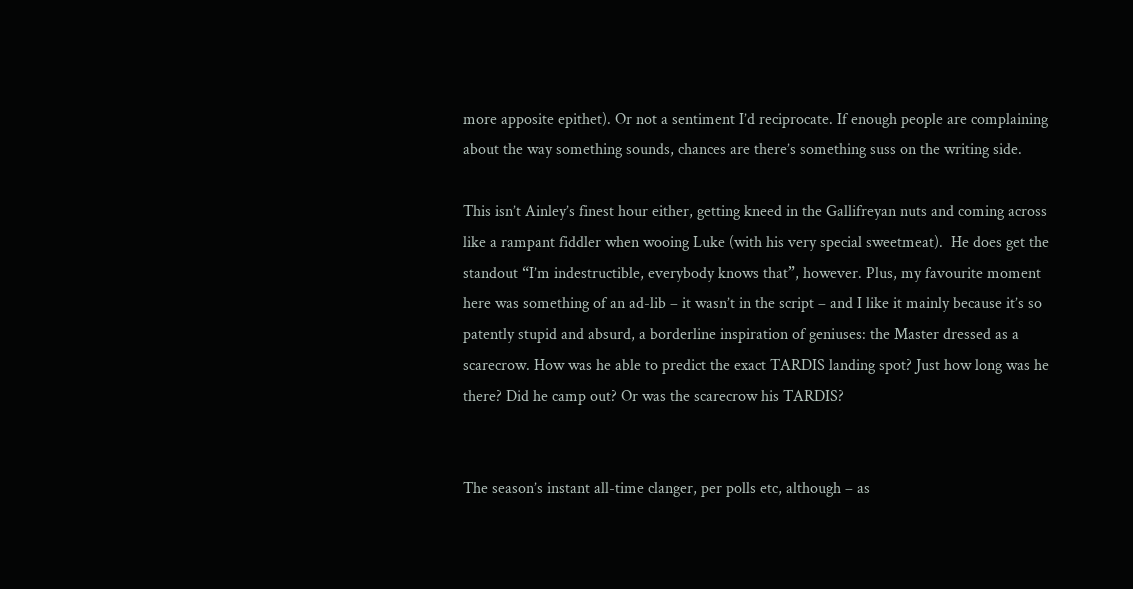more apposite epithet). Or not a sentiment I’d reciprocate. If enough people are complaining about the way something sounds, chances are there’s something suss on the writing side.

This isn’t Ainley’s finest hour either, getting kneed in the Gallifreyan nuts and coming across like a rampant fiddler when wooing Luke (with his very special sweetmeat).  He does get the standout “I’m indestructible, everybody knows that”, however. Plus, my favourite moment here was something of an ad-lib – it wasn’t in the script – and I like it mainly because it’s so patently stupid and absurd, a borderline inspiration of geniuses: the Master dressed as a scarecrow. How was he able to predict the exact TARDIS landing spot? Just how long was he there? Did he camp out? Or was the scarecrow his TARDIS?


The season’s instant all-time clanger, per polls etc, although – as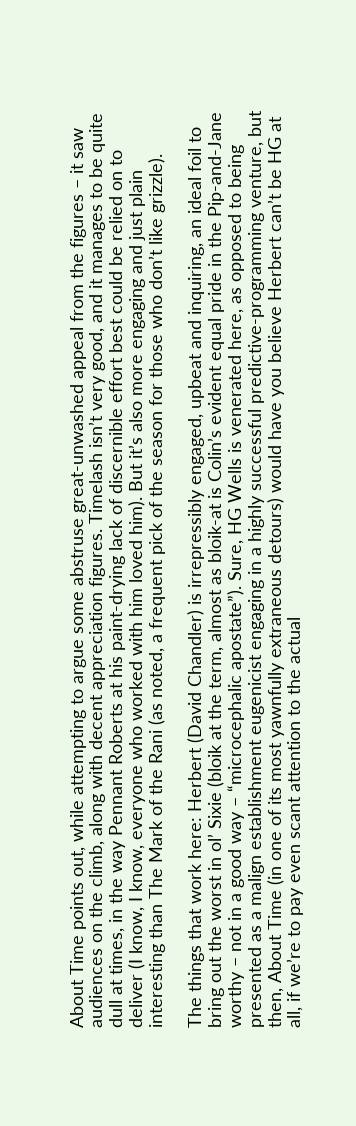About Time points out, while attempting to argue some abstruse great-unwashed appeal from the figures – it saw audiences on the climb, along with decent appreciation figures. Timelash isn’t very good, and it manages to be quite dull at times, in the way Pennant Roberts at his paint-drying lack of discernible effort best could be relied on to deliver (I know, I know, everyone who worked with him loved him). But it’s also more engaging and just plain interesting than The Mark of the Rani (as noted, a frequent pick of the season for those who don’t like grizzle).

The things that work here: Herbert (David Chandler) is irrepressibly engaged, upbeat and inquiring, an ideal foil to bring out the worst in ol’ Sixie (bloik at the term, almost as bloik-at is Colin’s evident equal pride in the Pip-and-Jane worthy – not in a good way – “microcephalic apostate”). Sure, HG Wells is venerated here, as opposed to being presented as a malign establishment eugenicist engaging in a highly successful predictive-programming venture, but then, About Time (in one of its most yawnfully extraneous detours) would have you believe Herbert can’t be HG at all, if we’re to pay even scant attention to the actual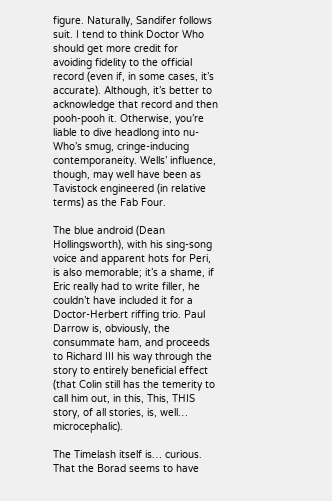figure. Naturally, Sandifer follows suit. I tend to think Doctor Who should get more credit for avoiding fidelity to the official record (even if, in some cases, it’s accurate). Although, it’s better to acknowledge that record and then pooh-pooh it. Otherwise, you’re liable to dive headlong into nu-Who’s smug, cringe-inducing contemporaneity. Wells’ influence, though, may well have been as Tavistock engineered (in relative terms) as the Fab Four.

The blue android (Dean Hollingsworth), with his sing-song voice and apparent hots for Peri, is also memorable; it’s a shame, if Eric really had to write filler, he couldn’t have included it for a Doctor-Herbert riffing trio. Paul Darrow is, obviously, the consummate ham, and proceeds to Richard III his way through the story to entirely beneficial effect (that Colin still has the temerity to call him out, in this, This, THIS story, of all stories, is, well… microcephalic).

The Timelash itself is… curious. That the Borad seems to have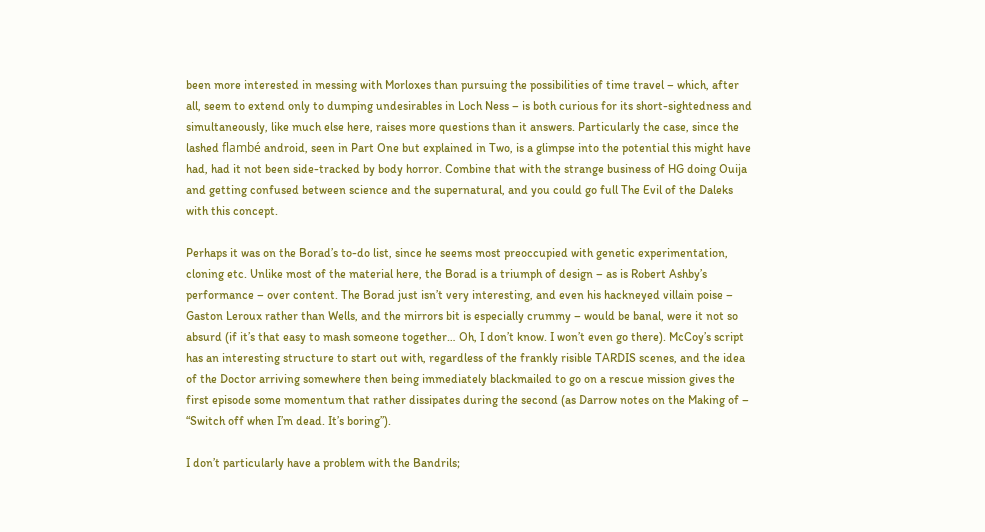been more interested in messing with Morloxes than pursuing the possibilities of time travel – which, after all, seem to extend only to dumping undesirables in Loch Ness – is both curious for its short-sightedness and simultaneously, like much else here, raises more questions than it answers. Particularly the case, since the lashed flambé android, seen in Part One but explained in Two, is a glimpse into the potential this might have had, had it not been side-tracked by body horror. Combine that with the strange business of HG doing Ouija and getting confused between science and the supernatural, and you could go full The Evil of the Daleks with this concept.

Perhaps it was on the Borad’s to-do list, since he seems most preoccupied with genetic experimentation, cloning etc. Unlike most of the material here, the Borad is a triumph of design – as is Robert Ashby’s performance – over content. The Borad just isn’t very interesting, and even his hackneyed villain poise – Gaston Leroux rather than Wells, and the mirrors bit is especially crummy – would be banal, were it not so absurd (if it’s that easy to mash someone together… Oh, I don’t know. I won’t even go there). McCoy’s script has an interesting structure to start out with, regardless of the frankly risible TARDIS scenes, and the idea of the Doctor arriving somewhere then being immediately blackmailed to go on a rescue mission gives the first episode some momentum that rather dissipates during the second (as Darrow notes on the Making of – “Switch off when I’m dead. It’s boring”).

I don’t particularly have a problem with the Bandrils;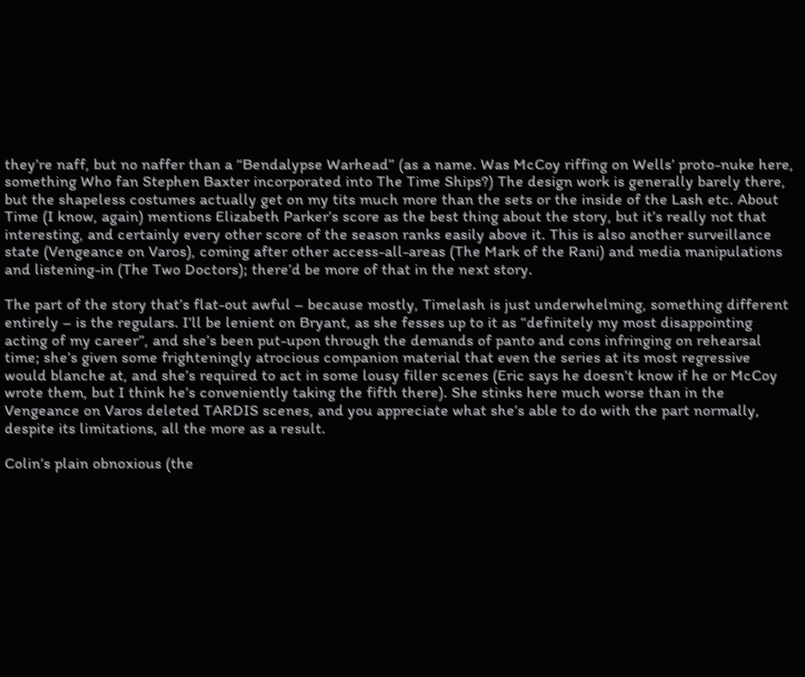they’re naff, but no naffer than a “Bendalypse Warhead” (as a name. Was McCoy riffing on Wells’ proto-nuke here, something Who fan Stephen Baxter incorporated into The Time Ships?) The design work is generally barely there, but the shapeless costumes actually get on my tits much more than the sets or the inside of the Lash etc. About Time (I know, again) mentions Elizabeth Parker’s score as the best thing about the story, but it’s really not that interesting, and certainly every other score of the season ranks easily above it. This is also another surveillance state (Vengeance on Varos), coming after other access-all-areas (The Mark of the Rani) and media manipulations and listening-in (The Two Doctors); there’d be more of that in the next story.

The part of the story that’s flat-out awful – because mostly, Timelash is just underwhelming, something different entirely – is the regulars. I’ll be lenient on Bryant, as she fesses up to it as “definitely my most disappointing acting of my career”, and she’s been put-upon through the demands of panto and cons infringing on rehearsal time; she’s given some frighteningly atrocious companion material that even the series at its most regressive would blanche at, and she’s required to act in some lousy filler scenes (Eric says he doesn’t know if he or McCoy wrote them, but I think he’s conveniently taking the fifth there). She stinks here much worse than in the Vengeance on Varos deleted TARDIS scenes, and you appreciate what she’s able to do with the part normally, despite its limitations, all the more as a result.

Colin’s plain obnoxious (the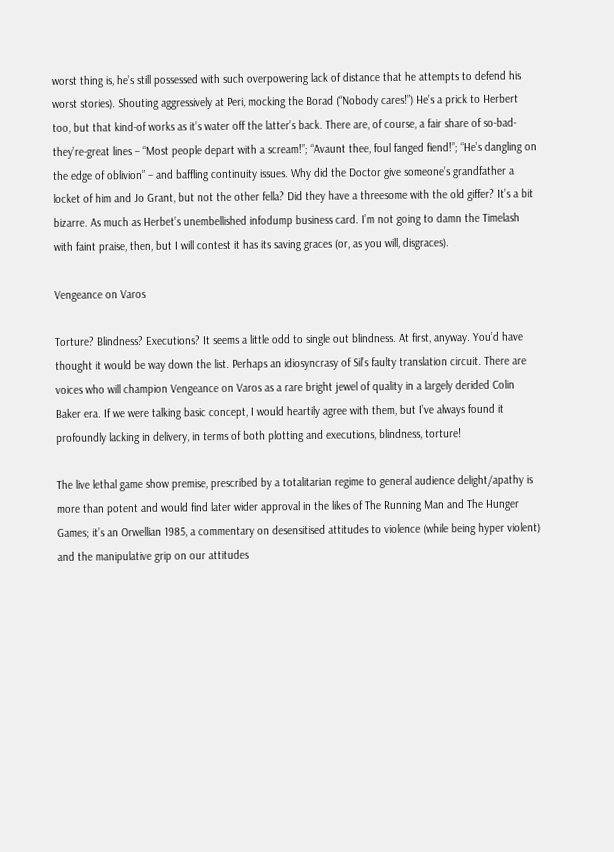worst thing is, he’s still possessed with such overpowering lack of distance that he attempts to defend his worst stories). Shouting aggressively at Peri, mocking the Borad (“Nobody cares!”) He’s a prick to Herbert too, but that kind-of works as it’s water off the latter’s back. There are, of course, a fair share of so-bad-they’re-great lines – “Most people depart with a scream!”; “Avaunt thee, foul fanged fiend!”; “He’s dangling on the edge of oblivion” – and baffling continuity issues. Why did the Doctor give someone’s grandfather a locket of him and Jo Grant, but not the other fella? Did they have a threesome with the old giffer? It’s a bit bizarre. As much as Herbet’s unembellished infodump business card. I’m not going to damn the Timelash with faint praise, then, but I will contest it has its saving graces (or, as you will, disgraces).

Vengeance on Varos

Torture? Blindness? Executions? It seems a little odd to single out blindness. At first, anyway. You’d have thought it would be way down the list. Perhaps an idiosyncrasy of Sil’s faulty translation circuit. There are voices who will champion Vengeance on Varos as a rare bright jewel of quality in a largely derided Colin Baker era. If we were talking basic concept, I would heartily agree with them, but I’ve always found it profoundly lacking in delivery, in terms of both plotting and executions, blindness, torture!

The live lethal game show premise, prescribed by a totalitarian regime to general audience delight/apathy is more than potent and would find later wider approval in the likes of The Running Man and The Hunger Games; it’s an Orwellian 1985, a commentary on desensitised attitudes to violence (while being hyper violent) and the manipulative grip on our attitudes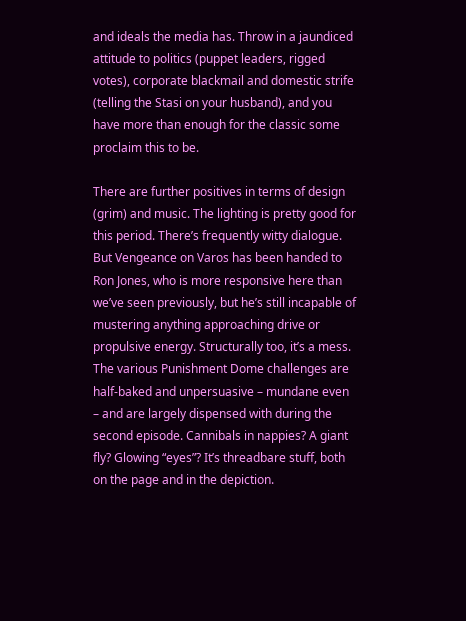and ideals the media has. Throw in a jaundiced attitude to politics (puppet leaders, rigged votes), corporate blackmail and domestic strife (telling the Stasi on your husband), and you have more than enough for the classic some proclaim this to be.

There are further positives in terms of design (grim) and music. The lighting is pretty good for this period. There’s frequently witty dialogue. But Vengeance on Varos has been handed to Ron Jones, who is more responsive here than we’ve seen previously, but he’s still incapable of mustering anything approaching drive or propulsive energy. Structurally too, it’s a mess. The various Punishment Dome challenges are half-baked and unpersuasive – mundane even – and are largely dispensed with during the second episode. Cannibals in nappies? A giant fly? Glowing “eyes”? It’s threadbare stuff, both on the page and in the depiction.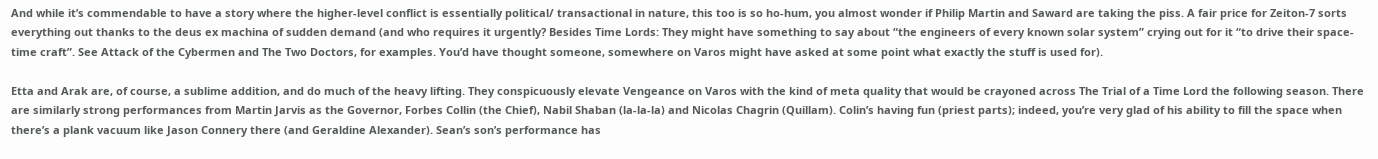And while it’s commendable to have a story where the higher-level conflict is essentially political/ transactional in nature, this too is so ho-hum, you almost wonder if Philip Martin and Saward are taking the piss. A fair price for Zeiton-7 sorts everything out thanks to the deus ex machina of sudden demand (and who requires it urgently? Besides Time Lords: They might have something to say about “the engineers of every known solar system” crying out for it “to drive their space-time craft”. See Attack of the Cybermen and The Two Doctors, for examples. You’d have thought someone, somewhere on Varos might have asked at some point what exactly the stuff is used for).

Etta and Arak are, of course, a sublime addition, and do much of the heavy lifting. They conspicuously elevate Vengeance on Varos with the kind of meta quality that would be crayoned across The Trial of a Time Lord the following season. There are similarly strong performances from Martin Jarvis as the Governor, Forbes Collin (the Chief), Nabil Shaban (la-la-la) and Nicolas Chagrin (Quillam). Colin’s having fun (priest parts); indeed, you’re very glad of his ability to fill the space when there’s a plank vacuum like Jason Connery there (and Geraldine Alexander). Sean’s son’s performance has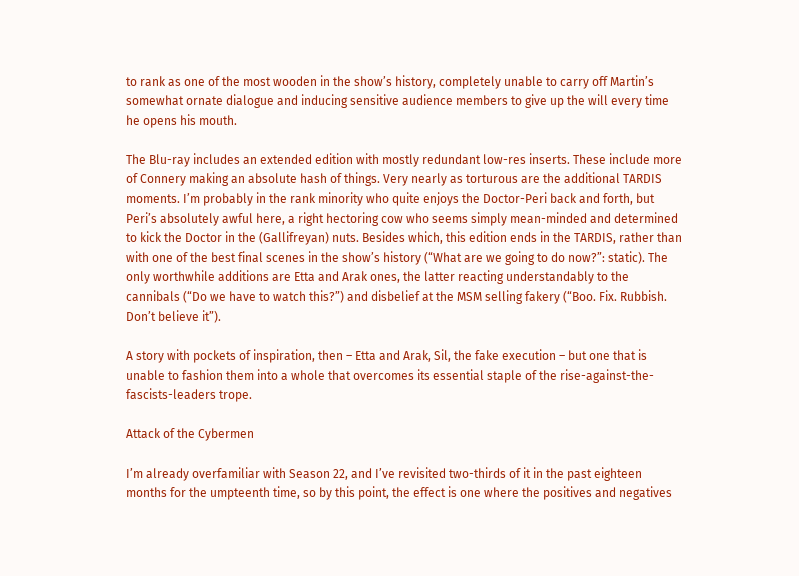to rank as one of the most wooden in the show’s history, completely unable to carry off Martin’s somewhat ornate dialogue and inducing sensitive audience members to give up the will every time he opens his mouth.

The Blu-ray includes an extended edition with mostly redundant low-res inserts. These include more of Connery making an absolute hash of things. Very nearly as torturous are the additional TARDIS moments. I’m probably in the rank minority who quite enjoys the Doctor-Peri back and forth, but Peri’s absolutely awful here, a right hectoring cow who seems simply mean-minded and determined to kick the Doctor in the (Gallifreyan) nuts. Besides which, this edition ends in the TARDIS, rather than with one of the best final scenes in the show’s history (“What are we going to do now?”: static). The only worthwhile additions are Etta and Arak ones, the latter reacting understandably to the cannibals (“Do we have to watch this?”) and disbelief at the MSM selling fakery (“Boo. Fix. Rubbish. Don’t believe it”).

A story with pockets of inspiration, then – Etta and Arak, Sil, the fake execution – but one that is unable to fashion them into a whole that overcomes its essential staple of the rise-against-the-fascists-leaders trope.

Attack of the Cybermen

I’m already overfamiliar with Season 22, and I’ve revisited two-thirds of it in the past eighteen months for the umpteenth time, so by this point, the effect is one where the positives and negatives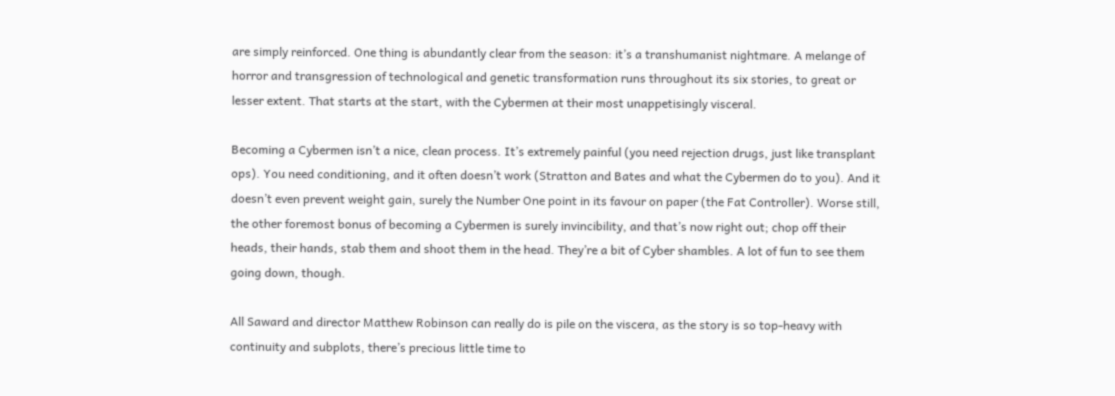are simply reinforced. One thing is abundantly clear from the season: it’s a transhumanist nightmare. A melange of horror and transgression of technological and genetic transformation runs throughout its six stories, to great or lesser extent. That starts at the start, with the Cybermen at their most unappetisingly visceral.

Becoming a Cybermen isn’t a nice, clean process. It’s extremely painful (you need rejection drugs, just like transplant ops). You need conditioning, and it often doesn’t work (Stratton and Bates and what the Cybermen do to you). And it doesn’t even prevent weight gain, surely the Number One point in its favour on paper (the Fat Controller). Worse still, the other foremost bonus of becoming a Cybermen is surely invincibility, and that’s now right out; chop off their heads, their hands, stab them and shoot them in the head. They’re a bit of Cyber shambles. A lot of fun to see them going down, though.

All Saward and director Matthew Robinson can really do is pile on the viscera, as the story is so top-heavy with continuity and subplots, there’s precious little time to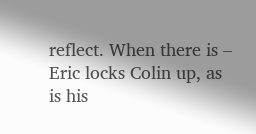reflect. When there is – Eric locks Colin up, as is his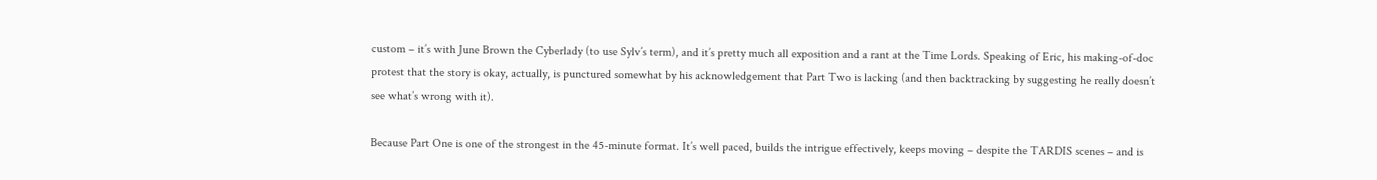custom – it’s with June Brown the Cyberlady (to use Sylv’s term), and it’s pretty much all exposition and a rant at the Time Lords. Speaking of Eric, his making-of-doc protest that the story is okay, actually, is punctured somewhat by his acknowledgement that Part Two is lacking (and then backtracking by suggesting he really doesn’t see what’s wrong with it).

Because Part One is one of the strongest in the 45-minute format. It’s well paced, builds the intrigue effectively, keeps moving – despite the TARDIS scenes – and is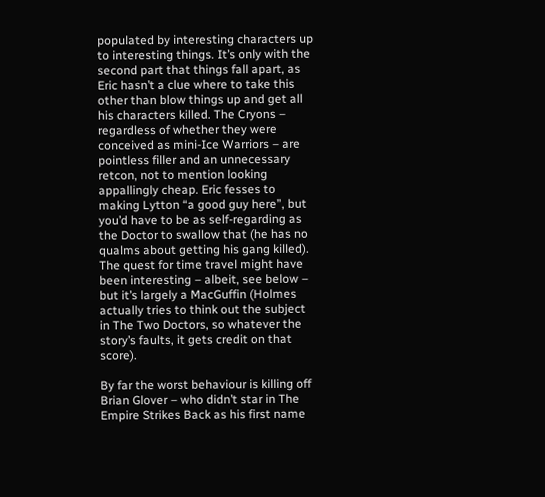populated by interesting characters up to interesting things. It’s only with the second part that things fall apart, as Eric hasn’t a clue where to take this other than blow things up and get all his characters killed. The Cryons – regardless of whether they were conceived as mini-Ice Warriors – are pointless filler and an unnecessary retcon, not to mention looking appallingly cheap. Eric fesses to making Lytton “a good guy here”, but you’d have to be as self-regarding as the Doctor to swallow that (he has no qualms about getting his gang killed). The quest for time travel might have been interesting – albeit, see below – but it’s largely a MacGuffin (Holmes actually tries to think out the subject in The Two Doctors, so whatever the story’s faults, it gets credit on that score).

By far the worst behaviour is killing off Brian Glover – who didn’t star in The Empire Strikes Back as his first name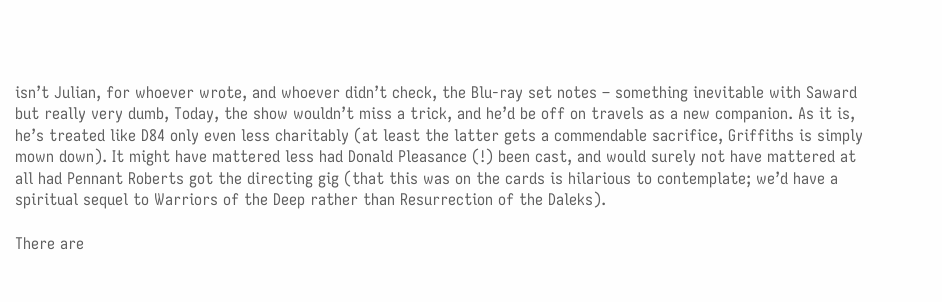isn’t Julian, for whoever wrote, and whoever didn’t check, the Blu-ray set notes – something inevitable with Saward but really very dumb, Today, the show wouldn’t miss a trick, and he’d be off on travels as a new companion. As it is, he’s treated like D84 only even less charitably (at least the latter gets a commendable sacrifice, Griffiths is simply mown down). It might have mattered less had Donald Pleasance (!) been cast, and would surely not have mattered at all had Pennant Roberts got the directing gig (that this was on the cards is hilarious to contemplate; we’d have a spiritual sequel to Warriors of the Deep rather than Resurrection of the Daleks).

There are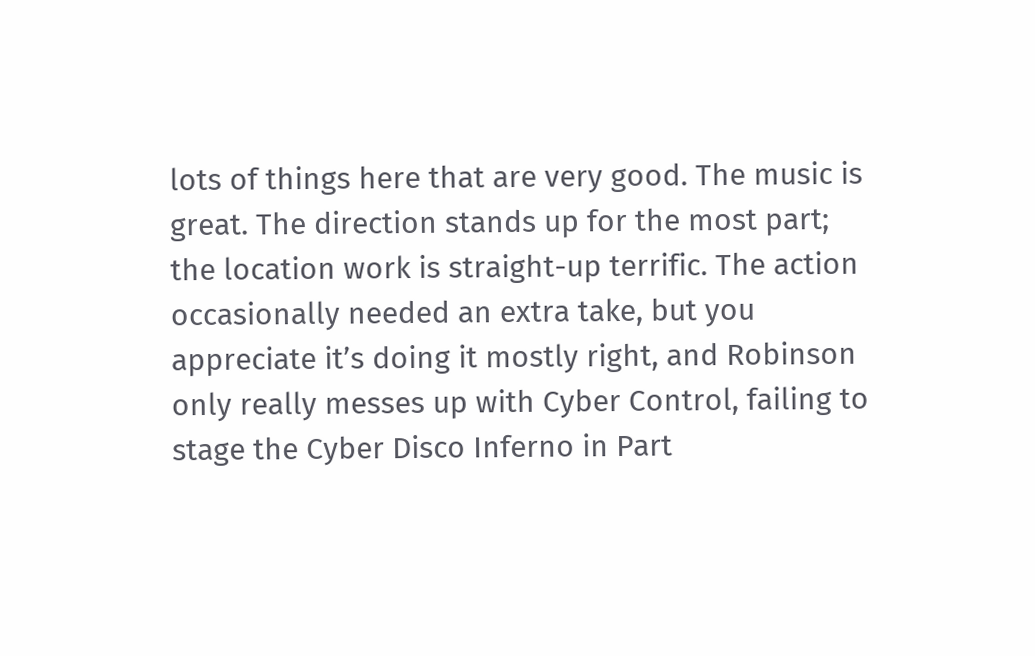lots of things here that are very good. The music is great. The direction stands up for the most part; the location work is straight-up terrific. The action occasionally needed an extra take, but you appreciate it’s doing it mostly right, and Robinson only really messes up with Cyber Control, failing to stage the Cyber Disco Inferno in Part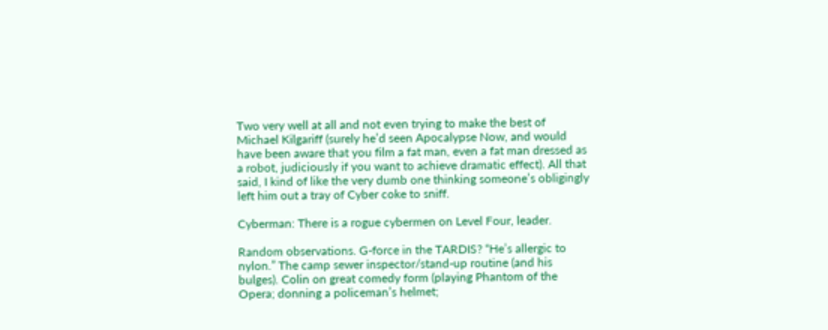Two very well at all and not even trying to make the best of Michael Kilgariff (surely he’d seen Apocalypse Now, and would have been aware that you film a fat man, even a fat man dressed as a robot, judiciously if you want to achieve dramatic effect). All that said, I kind of like the very dumb one thinking someone’s obligingly left him out a tray of Cyber coke to sniff.

Cyberman: There is a rogue cybermen on Level Four, leader.

Random observations. G-force in the TARDIS? “He’s allergic to nylon.” The camp sewer inspector/stand-up routine (and his bulges). Colin on great comedy form (playing Phantom of the Opera; donning a policeman’s helmet;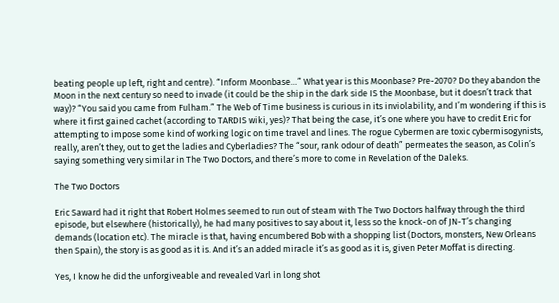beating people up left, right and centre). “Inform Moonbase…” What year is this Moonbase? Pre-2070? Do they abandon the Moon in the next century so need to invade (it could be the ship in the dark side IS the Moonbase, but it doesn’t track that way)? “You said you came from Fulham.” The Web of Time business is curious in its inviolability, and I’m wondering if this is where it first gained cachet (according to TARDIS wiki, yes)? That being the case, it’s one where you have to credit Eric for attempting to impose some kind of working logic on time travel and lines. The rogue Cybermen are toxic cybermisogynists, really, aren’t they, out to get the ladies and Cyberladies? The “sour, rank odour of death” permeates the season, as Colin’s saying something very similar in The Two Doctors, and there’s more to come in Revelation of the Daleks.

The Two Doctors

Eric Saward had it right that Robert Holmes seemed to run out of steam with The Two Doctors halfway through the third episode, but elsewhere (historically), he had many positives to say about it, less so the knock-on of JN-T’s changing demands (location etc). The miracle is that, having encumbered Bob with a shopping list (Doctors, monsters, New Orleans then Spain), the story is as good as it is. And it’s an added miracle it’s as good as it is, given Peter Moffat is directing.

Yes, I know he did the unforgiveable and revealed Varl in long shot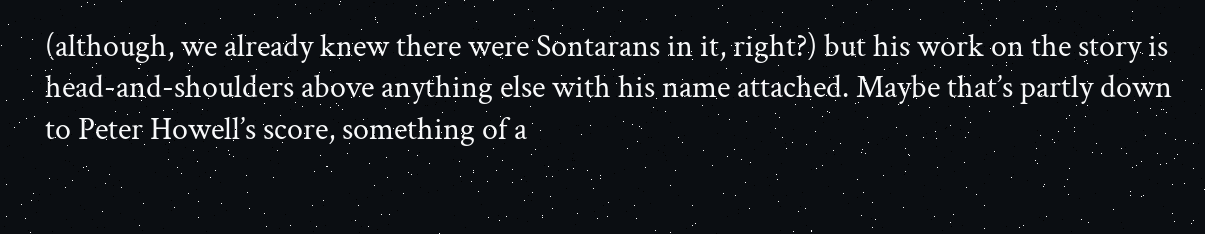(although, we already knew there were Sontarans in it, right?) but his work on the story is head-and-shoulders above anything else with his name attached. Maybe that’s partly down to Peter Howell’s score, something of a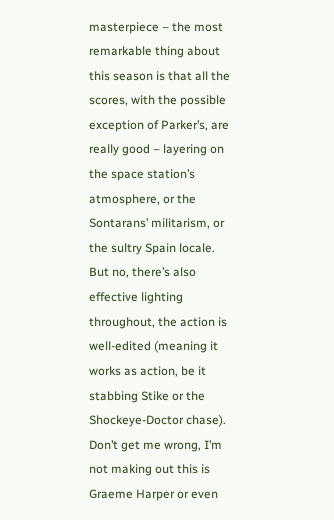masterpiece – the most remarkable thing about this season is that all the scores, with the possible exception of Parker’s, are really good – layering on the space station’s atmosphere, or the Sontarans’ militarism, or the sultry Spain locale. But no, there’s also effective lighting throughout, the action is well-edited (meaning it works as action, be it stabbing Stike or the Shockeye-Doctor chase). Don’t get me wrong, I’m not making out this is Graeme Harper or even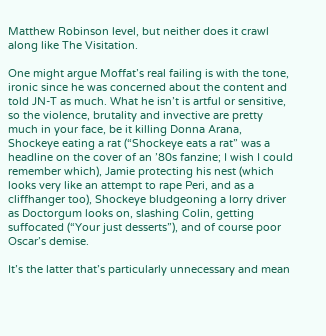Matthew Robinson level, but neither does it crawl along like The Visitation.

One might argue Moffat’s real failing is with the tone, ironic since he was concerned about the content and told JN-T as much. What he isn’t is artful or sensitive, so the violence, brutality and invective are pretty much in your face, be it killing Donna Arana, Shockeye eating a rat (“Shockeye eats a rat” was a headline on the cover of an ’80s fanzine; I wish I could remember which), Jamie protecting his nest (which looks very like an attempt to rape Peri, and as a cliffhanger too), Shockeye bludgeoning a lorry driver as Doctorgum looks on, slashing Colin, getting suffocated (“Your just desserts”), and of course poor Oscar’s demise.

It’s the latter that’s particularly unnecessary and mean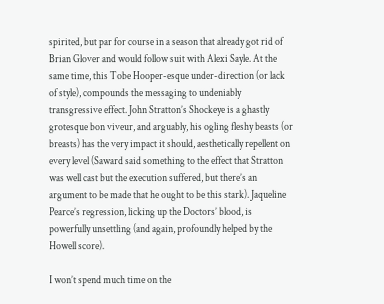spirited, but par for course in a season that already got rid of Brian Glover and would follow suit with Alexi Sayle. At the same time, this Tobe Hooper-esque under-direction (or lack of style), compounds the messaging to undeniably transgressive effect. John Stratton’s Shockeye is a ghastly grotesque bon viveur, and arguably, his ogling fleshy beasts (or breasts) has the very impact it should, aesthetically repellent on every level (Saward said something to the effect that Stratton was well cast but the execution suffered, but there’s an argument to be made that he ought to be this stark). Jaqueline Pearce’s regression, licking up the Doctors’ blood, is powerfully unsettling (and again, profoundly helped by the Howell score).

I won’t spend much time on the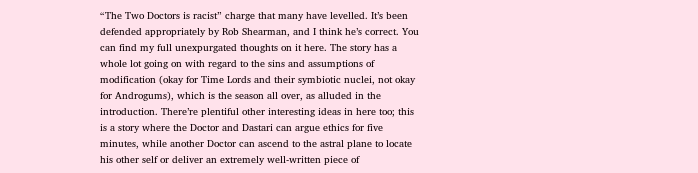“The Two Doctors is racist” charge that many have levelled. It’s been defended appropriately by Rob Shearman, and I think he’s correct. You can find my full unexpurgated thoughts on it here. The story has a whole lot going on with regard to the sins and assumptions of modification (okay for Time Lords and their symbiotic nuclei, not okay for Androgums), which is the season all over, as alluded in the introduction. There’re plentiful other interesting ideas in here too; this is a story where the Doctor and Dastari can argue ethics for five minutes, while another Doctor can ascend to the astral plane to locate his other self or deliver an extremely well-written piece of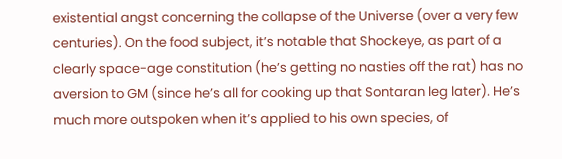existential angst concerning the collapse of the Universe (over a very few centuries). On the food subject, it’s notable that Shockeye, as part of a clearly space-age constitution (he’s getting no nasties off the rat) has no aversion to GM (since he’s all for cooking up that Sontaran leg later). He’s much more outspoken when it’s applied to his own species, of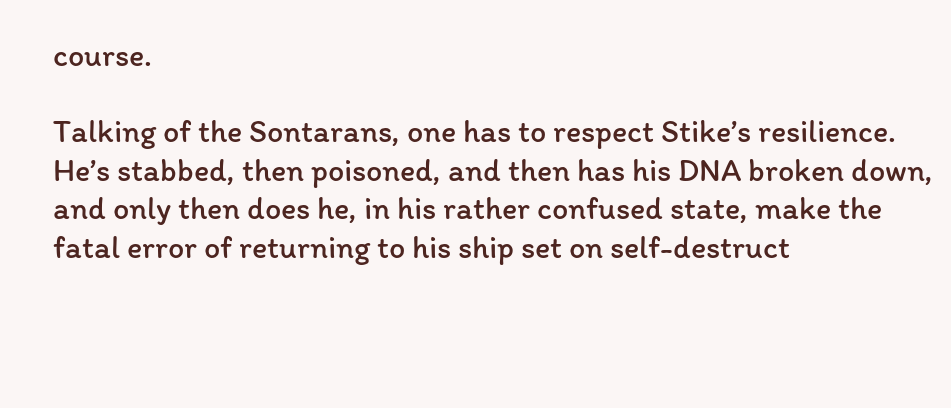course.

Talking of the Sontarans, one has to respect Stike’s resilience. He’s stabbed, then poisoned, and then has his DNA broken down, and only then does he, in his rather confused state, make the fatal error of returning to his ship set on self-destruct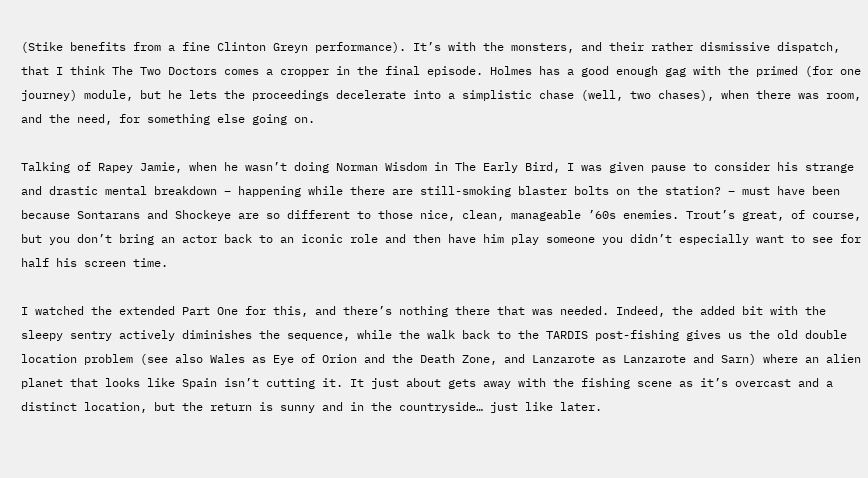(Stike benefits from a fine Clinton Greyn performance). It’s with the monsters, and their rather dismissive dispatch, that I think The Two Doctors comes a cropper in the final episode. Holmes has a good enough gag with the primed (for one journey) module, but he lets the proceedings decelerate into a simplistic chase (well, two chases), when there was room, and the need, for something else going on.

Talking of Rapey Jamie, when he wasn’t doing Norman Wisdom in The Early Bird, I was given pause to consider his strange and drastic mental breakdown – happening while there are still-smoking blaster bolts on the station? – must have been because Sontarans and Shockeye are so different to those nice, clean, manageable ’60s enemies. Trout’s great, of course, but you don’t bring an actor back to an iconic role and then have him play someone you didn’t especially want to see for half his screen time.

I watched the extended Part One for this, and there’s nothing there that was needed. Indeed, the added bit with the sleepy sentry actively diminishes the sequence, while the walk back to the TARDIS post-fishing gives us the old double location problem (see also Wales as Eye of Orion and the Death Zone, and Lanzarote as Lanzarote and Sarn) where an alien planet that looks like Spain isn’t cutting it. It just about gets away with the fishing scene as it’s overcast and a distinct location, but the return is sunny and in the countryside… just like later.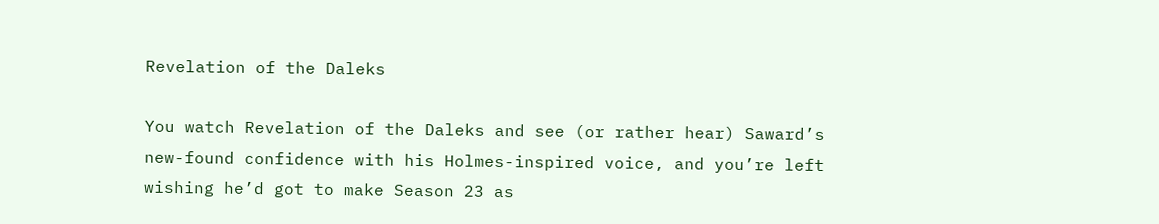Revelation of the Daleks

You watch Revelation of the Daleks and see (or rather hear) Saward’s new-found confidence with his Holmes-inspired voice, and you’re left wishing he’d got to make Season 23 as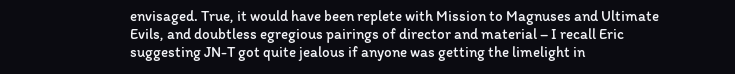envisaged. True, it would have been replete with Mission to Magnuses and Ultimate Evils, and doubtless egregious pairings of director and material – I recall Eric suggesting JN-T got quite jealous if anyone was getting the limelight in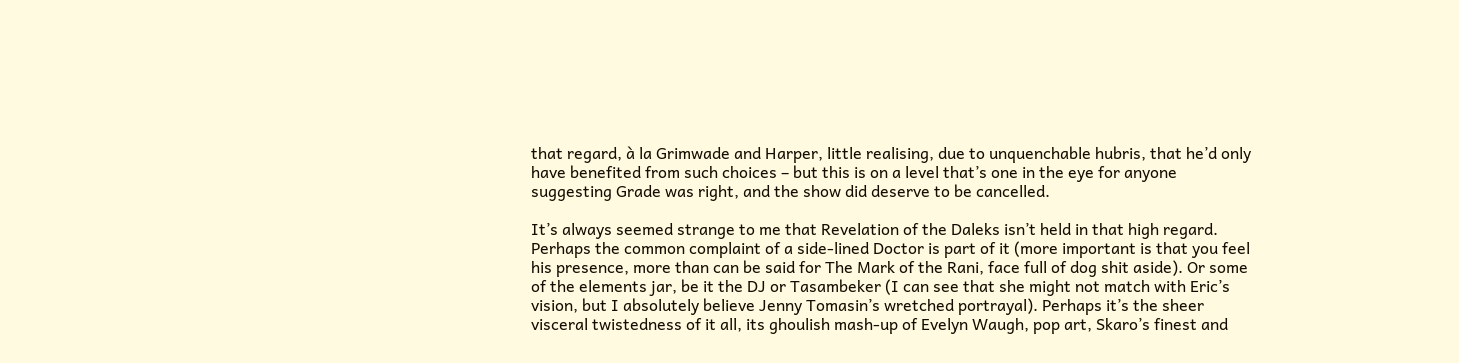that regard, à la Grimwade and Harper, little realising, due to unquenchable hubris, that he’d only have benefited from such choices – but this is on a level that’s one in the eye for anyone suggesting Grade was right, and the show did deserve to be cancelled.

It’s always seemed strange to me that Revelation of the Daleks isn’t held in that high regard. Perhaps the common complaint of a side-lined Doctor is part of it (more important is that you feel his presence, more than can be said for The Mark of the Rani, face full of dog shit aside). Or some of the elements jar, be it the DJ or Tasambeker (I can see that she might not match with Eric’s vision, but I absolutely believe Jenny Tomasin’s wretched portrayal). Perhaps it’s the sheer visceral twistedness of it all, its ghoulish mash-up of Evelyn Waugh, pop art, Skaro’s finest and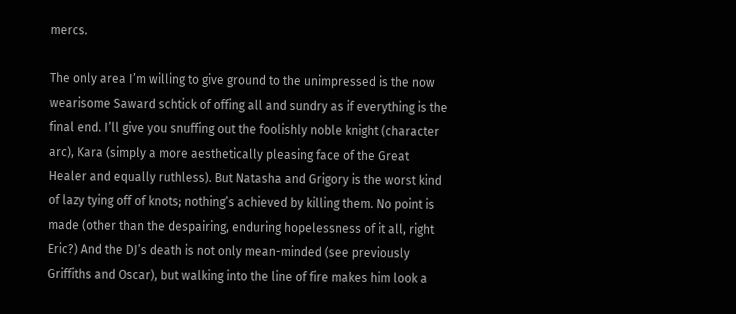mercs.

The only area I’m willing to give ground to the unimpressed is the now wearisome Saward schtick of offing all and sundry as if everything is the final end. I’ll give you snuffing out the foolishly noble knight (character arc), Kara (simply a more aesthetically pleasing face of the Great Healer and equally ruthless). But Natasha and Grigory is the worst kind of lazy tying off of knots; nothing’s achieved by killing them. No point is made (other than the despairing, enduring hopelessness of it all, right Eric?) And the DJ’s death is not only mean-minded (see previously Griffiths and Oscar), but walking into the line of fire makes him look a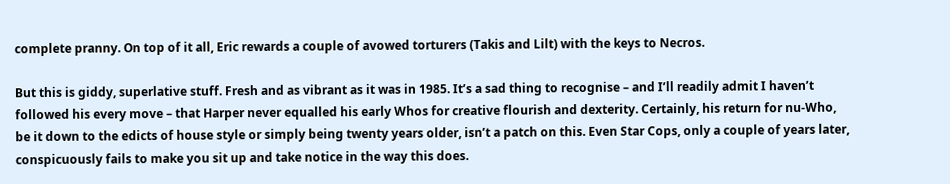complete pranny. On top of it all, Eric rewards a couple of avowed torturers (Takis and Lilt) with the keys to Necros.

But this is giddy, superlative stuff. Fresh and as vibrant as it was in 1985. It’s a sad thing to recognise – and I’ll readily admit I haven’t followed his every move – that Harper never equalled his early Whos for creative flourish and dexterity. Certainly, his return for nu-Who, be it down to the edicts of house style or simply being twenty years older, isn’t a patch on this. Even Star Cops, only a couple of years later, conspicuously fails to make you sit up and take notice in the way this does.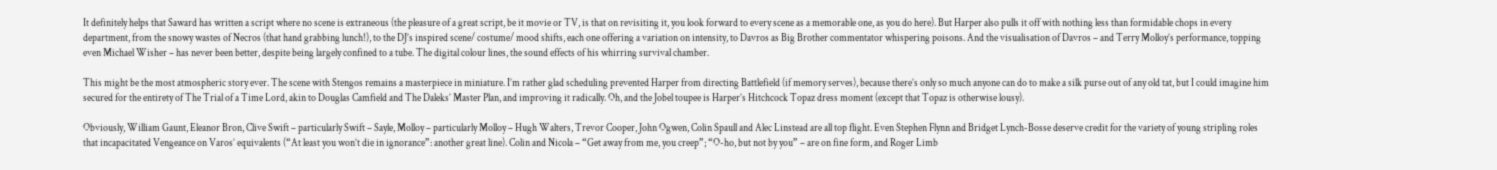It definitely helps that Saward has written a script where no scene is extraneous (the pleasure of a great script, be it movie or TV, is that on revisiting it, you look forward to every scene as a memorable one, as you do here). But Harper also pulls it off with nothing less than formidable chops in every department, from the snowy wastes of Necros (that hand grabbing lunch!), to the DJ’s inspired scene/ costume/ mood shifts, each one offering a variation on intensity, to Davros as Big Brother commentator whispering poisons. And the visualisation of Davros – and Terry Molloy’s performance, topping even Michael Wisher – has never been better, despite being largely confined to a tube. The digital colour lines, the sound effects of his whirring survival chamber.

This might be the most atmospheric story ever. The scene with Stengos remains a masterpiece in miniature. I’m rather glad scheduling prevented Harper from directing Battlefield (if memory serves), because there’s only so much anyone can do to make a silk purse out of any old tat, but I could imagine him secured for the entirety of The Trial of a Time Lord, akin to Douglas Camfield and The Daleks’ Master Plan, and improving it radically. Oh, and the Jobel toupee is Harper’s Hitchcock Topaz dress moment (except that Topaz is otherwise lousy).

Obviously, William Gaunt, Eleanor Bron, Clive Swift – particularly Swift – Sayle, Molloy – particularly Molloy – Hugh Walters, Trevor Cooper, John Ogwen, Colin Spaull and Alec Linstead are all top flight. Even Stephen Flynn and Bridget Lynch-Bosse deserve credit for the variety of young stripling roles that incapacitated Vengeance on Varos’ equivalents (“At least you won’t die in ignorance”: another great line). Colin and Nicola – “Get away from me, you creep”; “O-ho, but not by you” – are on fine form, and Roger Limb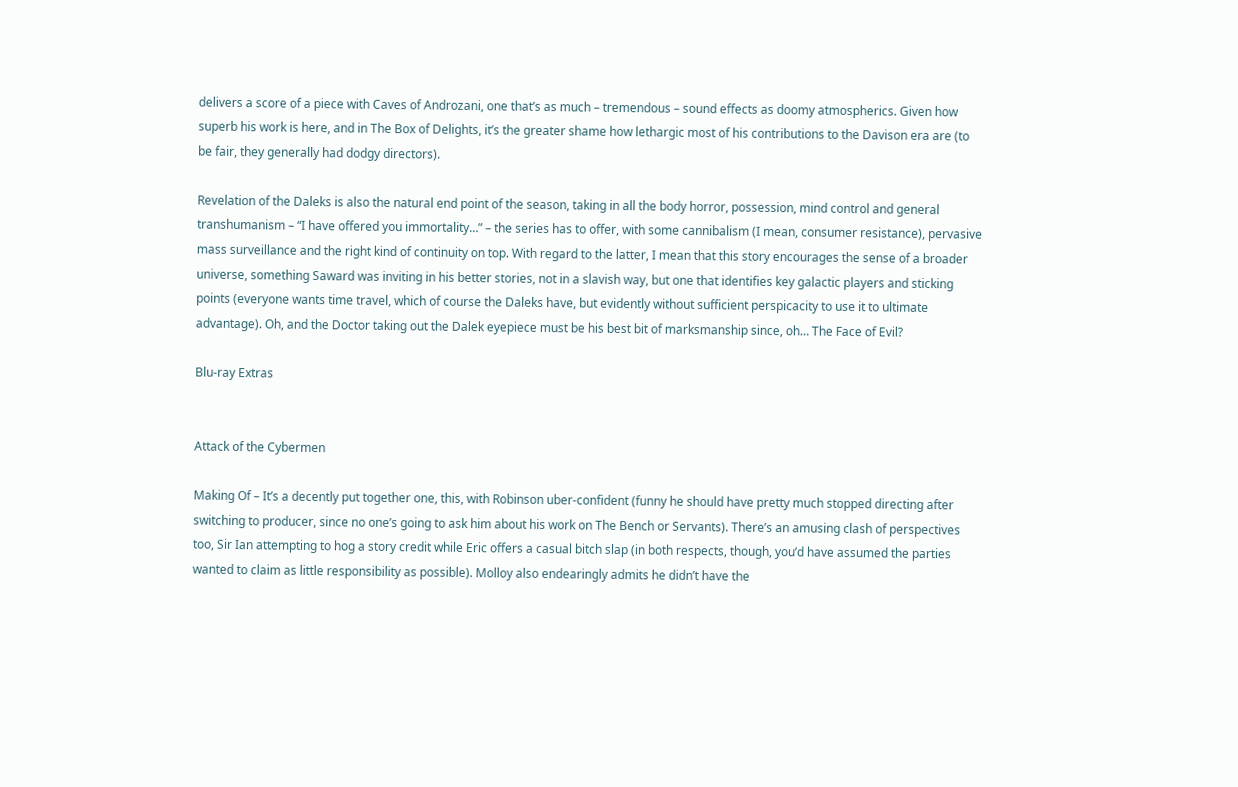delivers a score of a piece with Caves of Androzani, one that’s as much – tremendous – sound effects as doomy atmospherics. Given how superb his work is here, and in The Box of Delights, it’s the greater shame how lethargic most of his contributions to the Davison era are (to be fair, they generally had dodgy directors).

Revelation of the Daleks is also the natural end point of the season, taking in all the body horror, possession, mind control and general transhumanism – “I have offered you immortality…” – the series has to offer, with some cannibalism (I mean, consumer resistance), pervasive mass surveillance and the right kind of continuity on top. With regard to the latter, I mean that this story encourages the sense of a broader universe, something Saward was inviting in his better stories, not in a slavish way, but one that identifies key galactic players and sticking points (everyone wants time travel, which of course the Daleks have, but evidently without sufficient perspicacity to use it to ultimate advantage). Oh, and the Doctor taking out the Dalek eyepiece must be his best bit of marksmanship since, oh… The Face of Evil?

Blu-ray Extras


Attack of the Cybermen

Making Of – It’s a decently put together one, this, with Robinson uber-confident (funny he should have pretty much stopped directing after switching to producer, since no one’s going to ask him about his work on The Bench or Servants). There’s an amusing clash of perspectives too, Sir Ian attempting to hog a story credit while Eric offers a casual bitch slap (in both respects, though, you’d have assumed the parties wanted to claim as little responsibility as possible). Molloy also endearingly admits he didn’t have the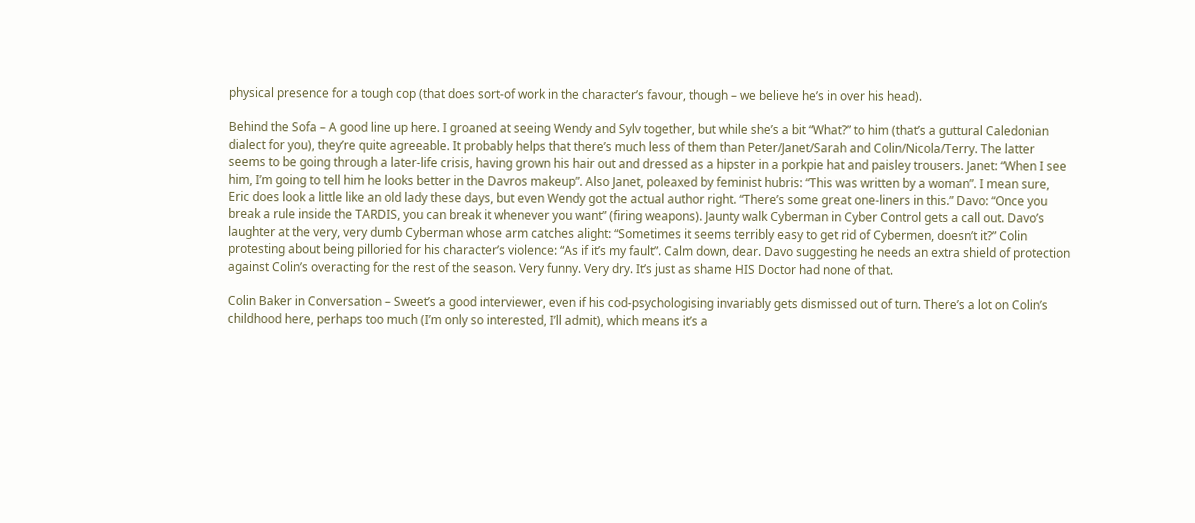physical presence for a tough cop (that does sort-of work in the character’s favour, though – we believe he’s in over his head).

Behind the Sofa – A good line up here. I groaned at seeing Wendy and Sylv together, but while she’s a bit “What?” to him (that’s a guttural Caledonian dialect for you), they’re quite agreeable. It probably helps that there’s much less of them than Peter/Janet/Sarah and Colin/Nicola/Terry. The latter seems to be going through a later-life crisis, having grown his hair out and dressed as a hipster in a porkpie hat and paisley trousers. Janet: “When I see him, I’m going to tell him he looks better in the Davros makeup”. Also Janet, poleaxed by feminist hubris: “This was written by a woman”. I mean sure, Eric does look a little like an old lady these days, but even Wendy got the actual author right. “There’s some great one-liners in this.” Davo: “Once you break a rule inside the TARDIS, you can break it whenever you want” (firing weapons). Jaunty walk Cyberman in Cyber Control gets a call out. Davo’s laughter at the very, very dumb Cyberman whose arm catches alight: “Sometimes it seems terribly easy to get rid of Cybermen, doesn’t it?” Colin protesting about being pilloried for his character’s violence: “As if it’s my fault”. Calm down, dear. Davo suggesting he needs an extra shield of protection against Colin’s overacting for the rest of the season. Very funny. Very dry. It’s just as shame HIS Doctor had none of that.

Colin Baker in Conversation – Sweet’s a good interviewer, even if his cod-psychologising invariably gets dismissed out of turn. There’s a lot on Colin’s childhood here, perhaps too much (I’m only so interested, I’ll admit), which means it’s a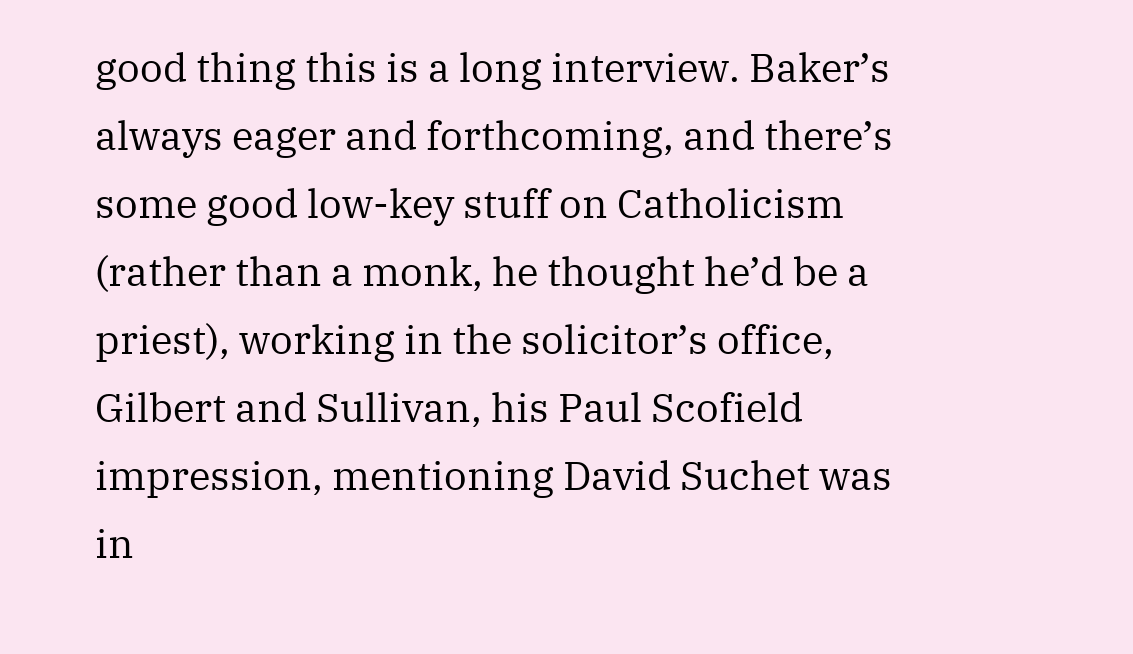good thing this is a long interview. Baker’s always eager and forthcoming, and there’s some good low-key stuff on Catholicism (rather than a monk, he thought he’d be a priest), working in the solicitor’s office, Gilbert and Sullivan, his Paul Scofield impression, mentioning David Suchet was in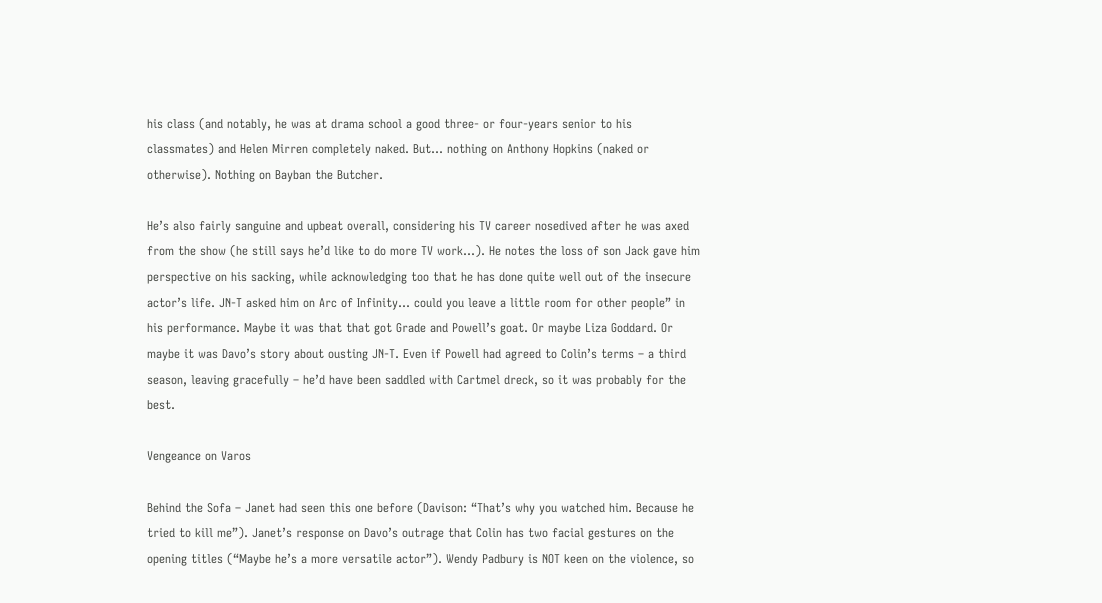his class (and notably, he was at drama school a good three- or four-years senior to his classmates) and Helen Mirren completely naked. But… nothing on Anthony Hopkins (naked or otherwise). Nothing on Bayban the Butcher.

He’s also fairly sanguine and upbeat overall, considering his TV career nosedived after he was axed from the show (he still says he’d like to do more TV work…). He notes the loss of son Jack gave him perspective on his sacking, while acknowledging too that he has done quite well out of the insecure actor’s life. JN-T asked him on Arc of Infinity… could you leave a little room for other people” in his performance. Maybe it was that that got Grade and Powell’s goat. Or maybe Liza Goddard. Or maybe it was Davo’s story about ousting JN-T. Even if Powell had agreed to Colin’s terms – a third season, leaving gracefully – he’d have been saddled with Cartmel dreck, so it was probably for the best.

Vengeance on Varos

Behind the Sofa – Janet had seen this one before (Davison: “That’s why you watched him. Because he tried to kill me”). Janet’s response on Davo’s outrage that Colin has two facial gestures on the opening titles (“Maybe he’s a more versatile actor”). Wendy Padbury is NOT keen on the violence, so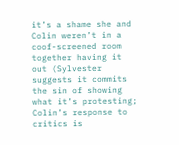it’s a shame she and Colin weren’t in a coof-screened room together having it out (Sylvester suggests it commits the sin of showing what it’s protesting; Colin’s response to critics is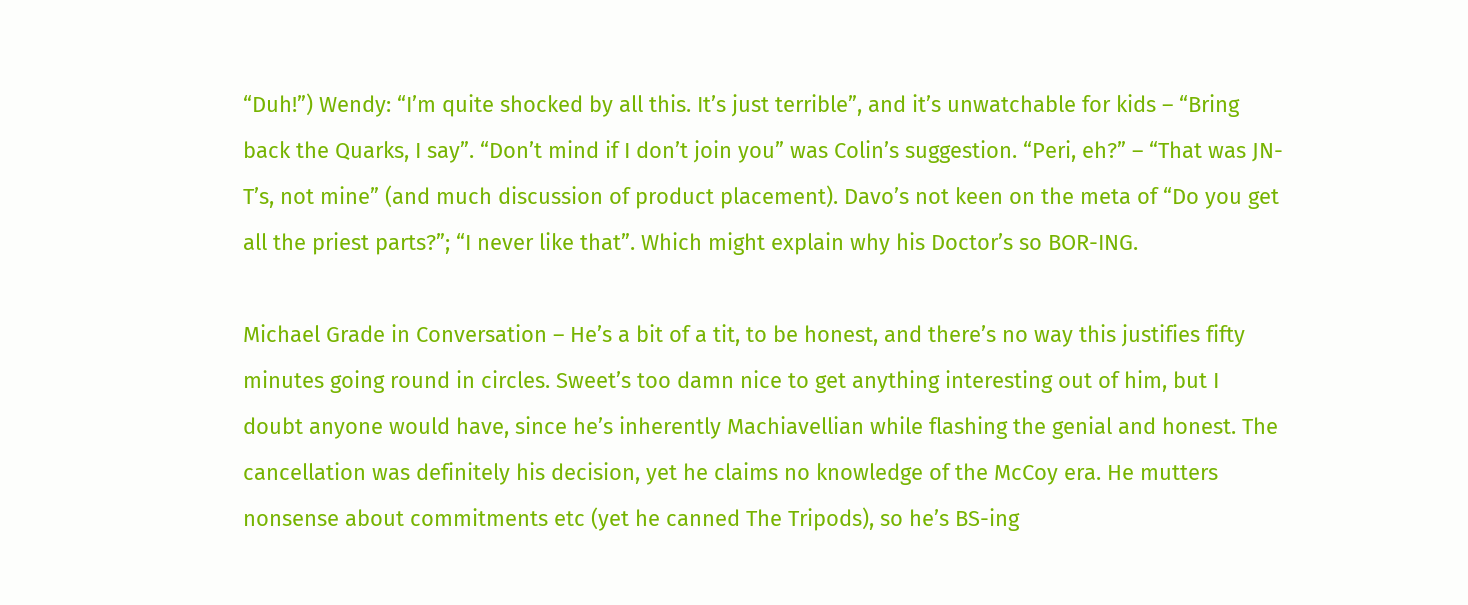“Duh!”) Wendy: “I’m quite shocked by all this. It’s just terrible”, and it’s unwatchable for kids – “Bring back the Quarks, I say”. “Don’t mind if I don’t join you” was Colin’s suggestion. “Peri, eh?” – “That was JN-T’s, not mine” (and much discussion of product placement). Davo’s not keen on the meta of “Do you get all the priest parts?”; “I never like that”. Which might explain why his Doctor’s so BOR-ING.

Michael Grade in Conversation – He’s a bit of a tit, to be honest, and there’s no way this justifies fifty minutes going round in circles. Sweet’s too damn nice to get anything interesting out of him, but I doubt anyone would have, since he’s inherently Machiavellian while flashing the genial and honest. The cancellation was definitely his decision, yet he claims no knowledge of the McCoy era. He mutters nonsense about commitments etc (yet he canned The Tripods), so he’s BS-ing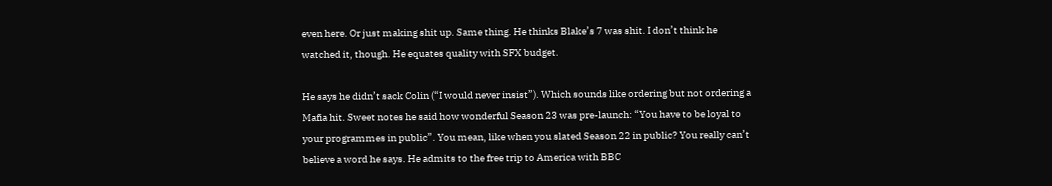even here. Or just making shit up. Same thing. He thinks Blake’s 7 was shit. I don’t think he watched it, though. He equates quality with SFX budget.

He says he didn’t sack Colin (“I would never insist”). Which sounds like ordering but not ordering a Mafia hit. Sweet notes he said how wonderful Season 23 was pre-launch: “You have to be loyal to your programmes in public”. You mean, like when you slated Season 22 in public? You really can’t believe a word he says. He admits to the free trip to America with BBC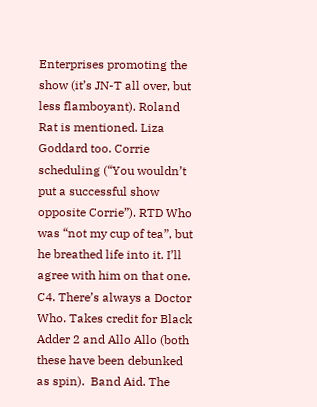Enterprises promoting the show (it’s JN-T all over, but less flamboyant). Roland Rat is mentioned. Liza Goddard too. Corrie scheduling (“You wouldn’t put a successful show opposite Corrie”). RTD Who was “not my cup of tea”, but he breathed life into it. I’ll agree with him on that one. C4. There’s always a Doctor Who. Takes credit for Black Adder 2 and Allo Allo (both these have been debunked as spin).  Band Aid. The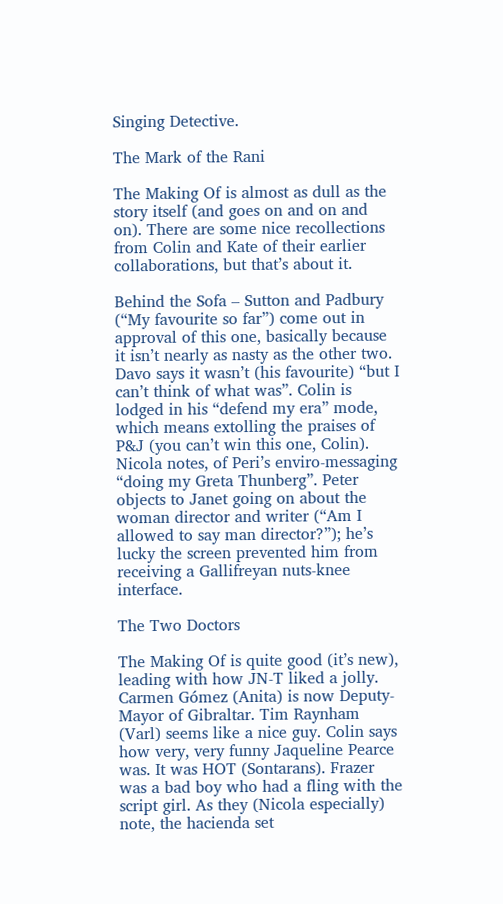Singing Detective.

The Mark of the Rani

The Making Of is almost as dull as the story itself (and goes on and on and on). There are some nice recollections from Colin and Kate of their earlier collaborations, but that’s about it.

Behind the Sofa – Sutton and Padbury (“My favourite so far”) come out in approval of this one, basically because it isn’t nearly as nasty as the other two. Davo says it wasn’t (his favourite) “but I can’t think of what was”. Colin is lodged in his “defend my era” mode, which means extolling the praises of P&J (you can’t win this one, Colin). Nicola notes, of Peri’s enviro-messaging “doing my Greta Thunberg”. Peter objects to Janet going on about the woman director and writer (“Am I allowed to say man director?”); he’s lucky the screen prevented him from receiving a Gallifreyan nuts-knee interface.

The Two Doctors

The Making Of is quite good (it’s new), leading with how JN-T liked a jolly. Carmen Gómez (Anita) is now Deputy-Mayor of Gibraltar. Tim Raynham (Varl) seems like a nice guy. Colin says how very, very funny Jaqueline Pearce was. It was HOT (Sontarans). Frazer was a bad boy who had a fling with the script girl. As they (Nicola especially) note, the hacienda set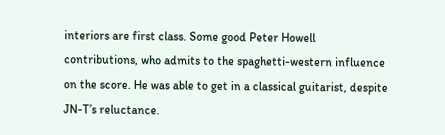interiors are first class. Some good Peter Howell contributions, who admits to the spaghetti-western influence on the score. He was able to get in a classical guitarist, despite JN-T’s reluctance.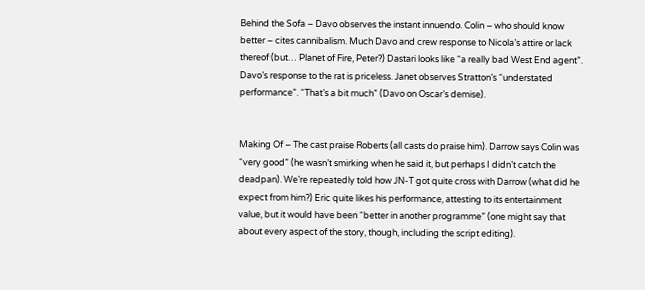Behind the Sofa – Davo observes the instant innuendo. Colin – who should know better – cites cannibalism. Much Davo and crew response to Nicola’s attire or lack thereof (but… Planet of Fire, Peter?) Dastari looks like “a really bad West End agent”. Davo’s response to the rat is priceless. Janet observes Stratton’s “understated performance”. “That’s a bit much” (Davo on Oscar’s demise).


Making Of – The cast praise Roberts (all casts do praise him). Darrow says Colin was “very good” (he wasn’t smirking when he said it, but perhaps I didn’t catch the deadpan). We’re repeatedly told how JN-T got quite cross with Darrow (what did he expect from him?) Eric quite likes his performance, attesting to its entertainment value, but it would have been “better in another programme” (one might say that about every aspect of the story, though, including the script editing).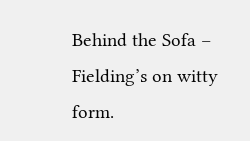Behind the Sofa – Fielding’s on witty form.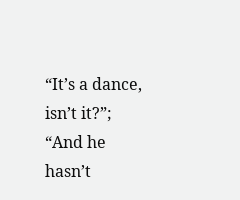“It’s a dance, isn’t it?”; “And he hasn’t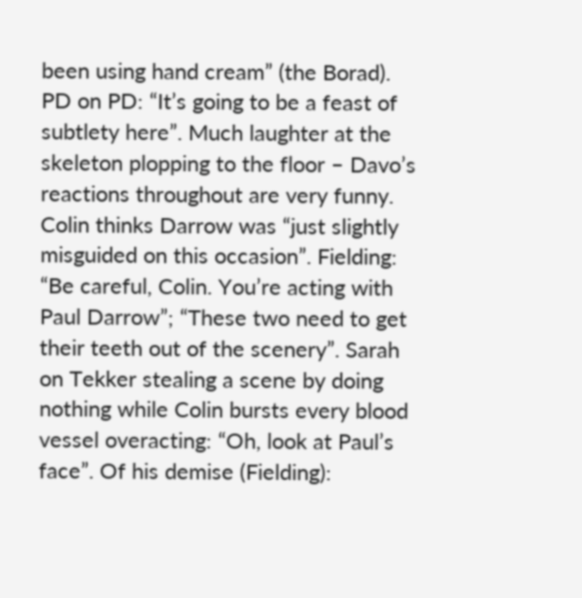been using hand cream” (the Borad). PD on PD: “It’s going to be a feast of subtlety here”. Much laughter at the skeleton plopping to the floor – Davo’s reactions throughout are very funny. Colin thinks Darrow was “just slightly misguided on this occasion”. Fielding: “Be careful, Colin. You’re acting with Paul Darrow”; “These two need to get their teeth out of the scenery”. Sarah on Tekker stealing a scene by doing nothing while Colin bursts every blood vessel overacting: “Oh, look at Paul’s face”. Of his demise (Fielding):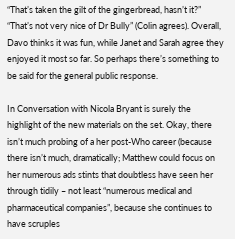“That’s taken the gilt of the gingerbread, hasn’t it?” “That’s not very nice of Dr Bully” (Colin agrees). Overall, Davo thinks it was fun, while Janet and Sarah agree they enjoyed it most so far. So perhaps there’s something to be said for the general public response.

In Conversation with Nicola Bryant is surely the highlight of the new materials on the set. Okay, there isn’t much probing of a her post-Who career (because there isn’t much, dramatically; Matthew could focus on her numerous ads stints that doubtless have seen her through tidily – not least “numerous medical and pharmaceutical companies”, because she continues to have scruples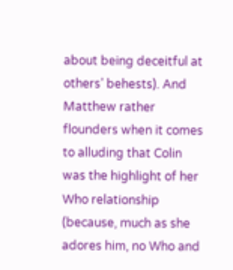about being deceitful at others’ behests). And Matthew rather flounders when it comes to alluding that Colin was the highlight of her Who relationship (because, much as she adores him, no Who and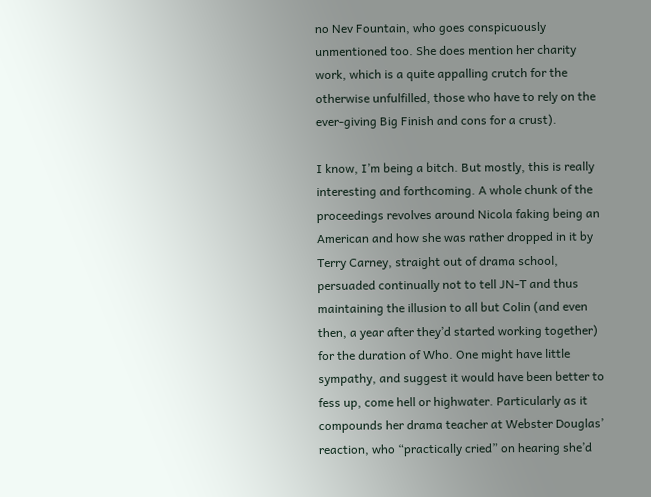no Nev Fountain, who goes conspicuously unmentioned too. She does mention her charity work, which is a quite appalling crutch for the otherwise unfulfilled, those who have to rely on the ever-giving Big Finish and cons for a crust).

I know, I’m being a bitch. But mostly, this is really interesting and forthcoming. A whole chunk of the proceedings revolves around Nicola faking being an American and how she was rather dropped in it by Terry Carney, straight out of drama school, persuaded continually not to tell JN-T and thus maintaining the illusion to all but Colin (and even then, a year after they’d started working together) for the duration of Who. One might have little sympathy, and suggest it would have been better to fess up, come hell or highwater. Particularly as it compounds her drama teacher at Webster Douglas’ reaction, who “practically cried” on hearing she’d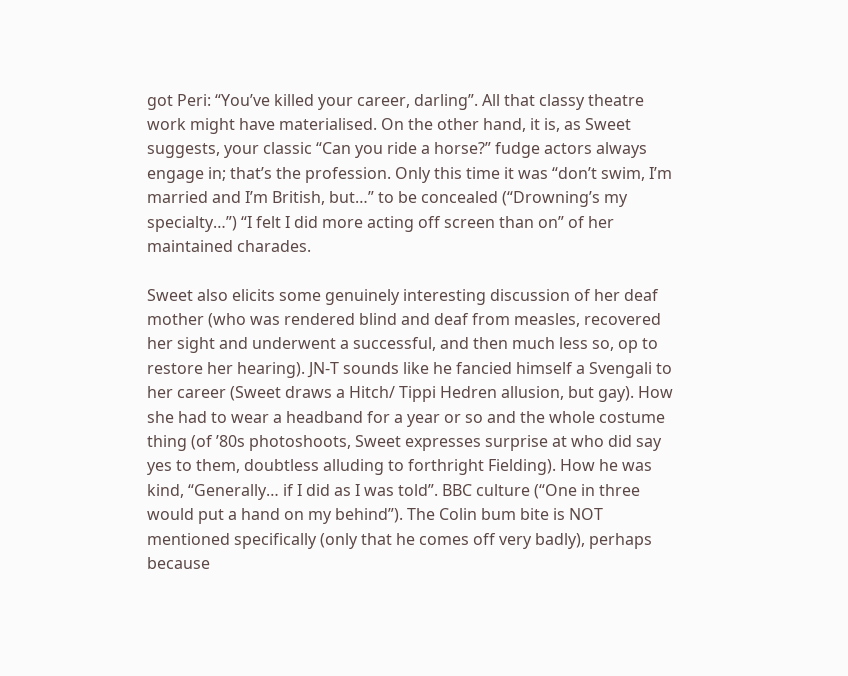got Peri: “You’ve killed your career, darling”. All that classy theatre work might have materialised. On the other hand, it is, as Sweet suggests, your classic “Can you ride a horse?” fudge actors always engage in; that’s the profession. Only this time it was “don’t swim, I’m married and I’m British, but…” to be concealed (“Drowning’s my specialty…”) “I felt I did more acting off screen than on” of her maintained charades.

Sweet also elicits some genuinely interesting discussion of her deaf mother (who was rendered blind and deaf from measles, recovered her sight and underwent a successful, and then much less so, op to restore her hearing). JN-T sounds like he fancied himself a Svengali to her career (Sweet draws a Hitch/ Tippi Hedren allusion, but gay). How she had to wear a headband for a year or so and the whole costume thing (of ’80s photoshoots, Sweet expresses surprise at who did say yes to them, doubtless alluding to forthright Fielding). How he was kind, “Generally… if I did as I was told”. BBC culture (“One in three would put a hand on my behind”). The Colin bum bite is NOT mentioned specifically (only that he comes off very badly), perhaps because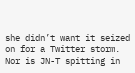she didn’t want it seized on for a Twitter storm. Nor is JN-T spitting in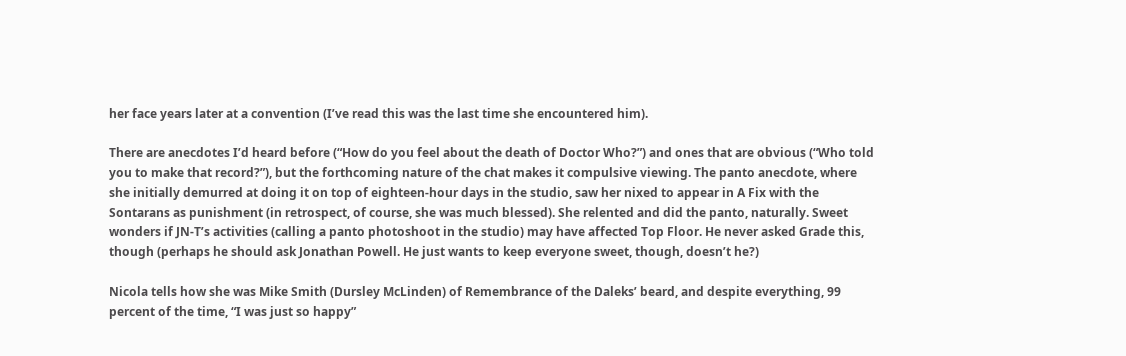her face years later at a convention (I’ve read this was the last time she encountered him).

There are anecdotes I’d heard before (“How do you feel about the death of Doctor Who?”) and ones that are obvious (“Who told you to make that record?”), but the forthcoming nature of the chat makes it compulsive viewing. The panto anecdote, where she initially demurred at doing it on top of eighteen-hour days in the studio, saw her nixed to appear in A Fix with the Sontarans as punishment (in retrospect, of course, she was much blessed). She relented and did the panto, naturally. Sweet wonders if JN-T’s activities (calling a panto photoshoot in the studio) may have affected Top Floor. He never asked Grade this, though (perhaps he should ask Jonathan Powell. He just wants to keep everyone sweet, though, doesn’t he?)

Nicola tells how she was Mike Smith (Dursley McLinden) of Remembrance of the Daleks’ beard, and despite everything, 99 percent of the time, “I was just so happy”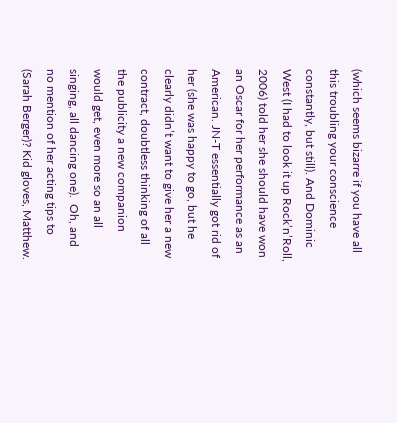(which seems bizarre if you have all this troubling your conscience constantly, but still). And Dominic West (I had to look it up Rock’n’Roll, 2006) told her she should have won an Oscar for her performance as an American. JN-T essentially got rid of her (she was happy to go, but he clearly didn’t want to give her a new contract, doubtless thinking of all the publicity a new companion would get, even more so an all singing, all dancing one).  Oh, and no mention of her acting tips to (Sarah Berger)? Kid gloves, Matthew.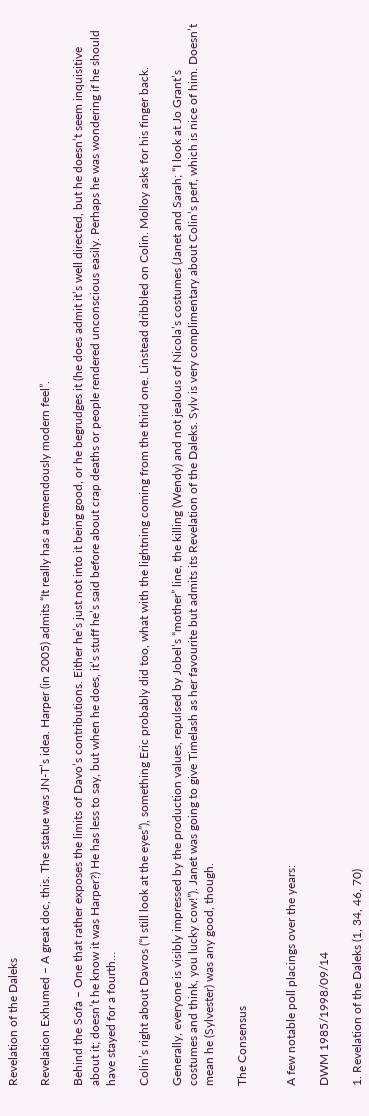Revelation of the Daleks

Revelation Exhumed – A great doc, this. The statue was JN-T’s idea. Harper (in 2005) admits “It really has a tremendously modern feel”.

Behind the Sofa – One that rather exposes the limits of Davo’s contributions. Either he’s just not into it being good, or he begrudges it (he does admit it’s well directed, but he doesn’t seem inquisitive about it; doesn’t he know it was Harper?) He has less to say, but when he does, it’s stuff he’s said before about crap deaths or people rendered unconscious easily. Perhaps he was wondering if he should have stayed for a fourth…

Colin’s right about Davros (“I still look at the eyes”), something Eric probably did too, what with the lightning coming from the third one. Linstead dribbled on Colin. Molloy asks for his finger back.

Generally, everyone is visibly impressed by the production values, repulsed by Jobel’s “mother” line, the killing (Wendy) and not jealous of Nicola’s costumes (Janet and Sarah; “I look at Jo Grant’s costumes and think, you lucky cow!”). Janet was going to give Timelash as her favourite but admits its Revelation of the Daleks. Sylv is very complimentary about Colin’s perf, which is nice of him. Doesn’t mean he (Sylvester) was any good, though.

The Consensus


A few notable poll placings over the years:

DWM 1985/1998/09/14

1. Revelation of the Daleks (1, 34, 46, 70)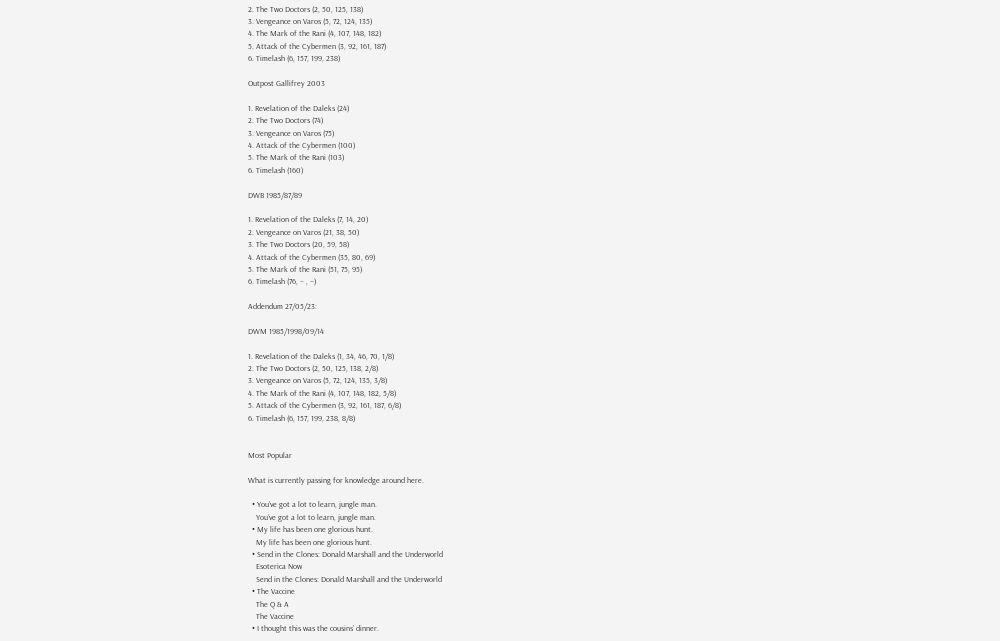2. The Two Doctors (2, 50, 125, 138)
3. Vengeance on Varos (5, 72, 124, 135)
4. The Mark of the Rani (4, 107, 148, 182)
5. Attack of the Cybermen (3, 92, 161, 187)
6. Timelash (6, 157, 199, 238)

Outpost Gallifrey 2003

1. Revelation of the Daleks (24)
2. The Two Doctors (74)
3. Vengeance on Varos (75)
4. Attack of the Cybermen (100)
5. The Mark of the Rani (103)
6. Timelash (160)

DWB 1985/87/89

1. Revelation of the Daleks (7, 14, 20)
2. Vengeance on Varos (21, 38, 50)
3. The Two Doctors (20, 59, 58)
4. Attack of the Cybermen (35, 80, 69)
5. The Mark of the Rani (51, 75, 95)
6. Timelash (76, – , –)

Addendum 27/05/23:

DWM 1985/1998/09/14

1. Revelation of the Daleks (1, 34, 46, 70, 1/8)
2. The Two Doctors (2, 50, 125, 138, 2/8)
3. Vengeance on Varos (5, 72, 124, 135, 3/8)
4. The Mark of the Rani (4, 107, 148, 182, 5/8)
5. Attack of the Cybermen (3, 92, 161, 187, 6/8)
6. Timelash (6, 157, 199, 238, 8/8)


Most Popular

What is currently passing for knowledge around here.

  • You’ve got a lot to learn, jungle man.
    You’ve got a lot to learn, jungle man.
  • My life has been one glorious hunt.
    My life has been one glorious hunt.
  • Send in the Clones: Donald Marshall and the Underworld
    Esoterica Now
    Send in the Clones: Donald Marshall and the Underworld
  • The Vaccine
    The Q & A
    The Vaccine
  • I thought this was the cousins’ dinner.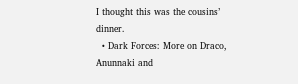I thought this was the cousins’ dinner.
  • Dark Forces: More on Draco, Anunnaki and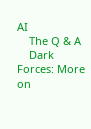AI
    The Q & A
    Dark Forces: More on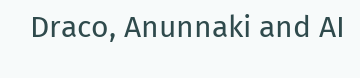Draco, Anunnaki and AI